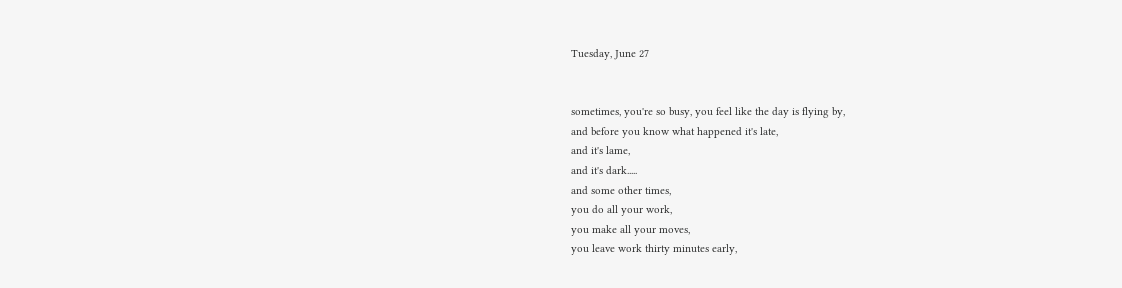Tuesday, June 27


sometimes, you're so busy, you feel like the day is flying by,
and before you know what happened it's late,
and it's lame,
and it's dark.....
and some other times,
you do all your work,
you make all your moves,
you leave work thirty minutes early,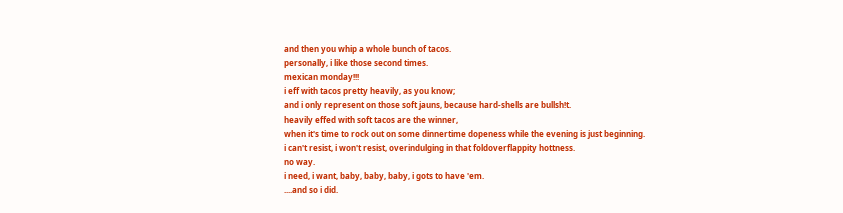and then you whip a whole bunch of tacos.
personally, i like those second times.
mexican monday!!!
i eff with tacos pretty heavily, as you know;
and i only represent on those soft jauns, because hard-shells are bullsh!t.
heavily effed with soft tacos are the winner,
when it's time to rock out on some dinnertime dopeness while the evening is just beginning.
i can't resist, i won't resist, overindulging in that foldoverflappity hottness.
no way.
i need, i want, baby, baby, baby, i gots to have 'em.
....and so i did.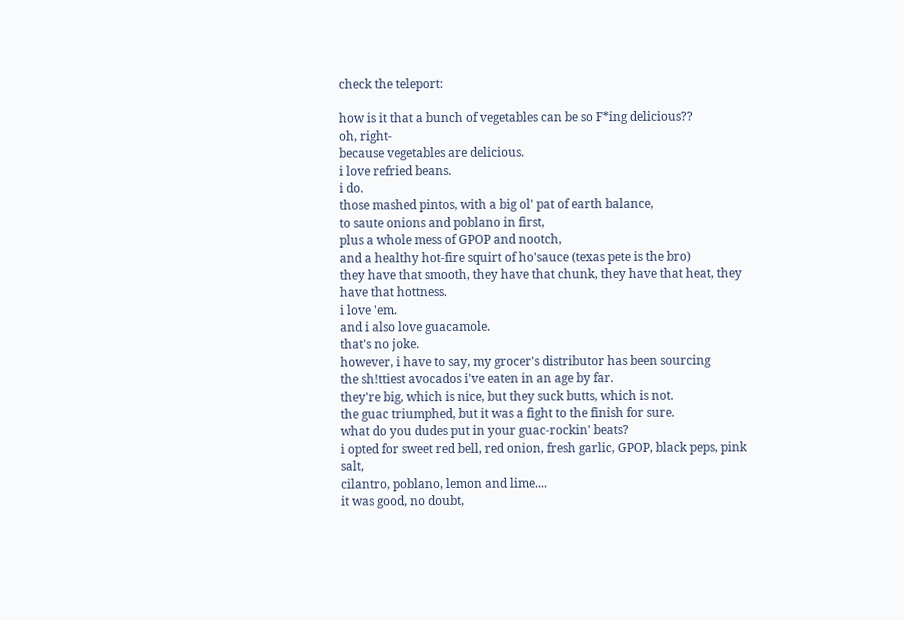check the teleport:

how is it that a bunch of vegetables can be so F*ing delicious??
oh, right-
because vegetables are delicious.
i love refried beans.
i do.
those mashed pintos, with a big ol' pat of earth balance,
to saute onions and poblano in first,
plus a whole mess of GPOP and nootch,
and a healthy hot-fire squirt of ho'sauce (texas pete is the bro)
they have that smooth, they have that chunk, they have that heat, they have that hottness.
i love 'em.
and i also love guacamole.
that's no joke.
however, i have to say, my grocer's distributor has been sourcing
the sh!ttiest avocados i've eaten in an age by far.
they're big, which is nice, but they suck butts, which is not.
the guac triumphed, but it was a fight to the finish for sure.
what do you dudes put in your guac-rockin' beats?
i opted for sweet red bell, red onion, fresh garlic, GPOP, black peps, pink salt,
cilantro, poblano, lemon and lime....
it was good, no doubt,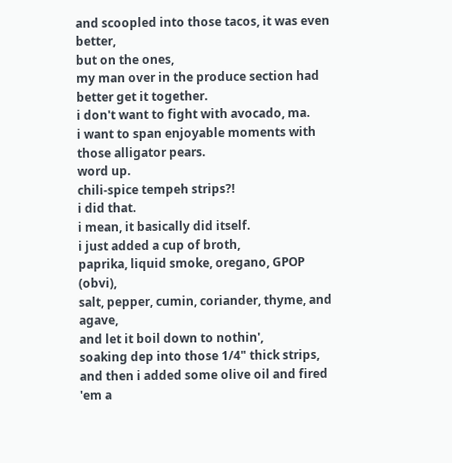and scoopled into those tacos, it was even better,
but on the ones,
my man over in the produce section had better get it together.
i don't want to fight with avocado, ma.
i want to span enjoyable moments with those alligator pears.
word up.
chili-spice tempeh strips?!
i did that.
i mean, it basically did itself.
i just added a cup of broth,
paprika, liquid smoke, oregano, GPOP (obvi),
salt, pepper, cumin, coriander, thyme, and agave,
and let it boil down to nothin',
soaking dep into those 1/4" thick strips,
and then i added some olive oil and fired 'em a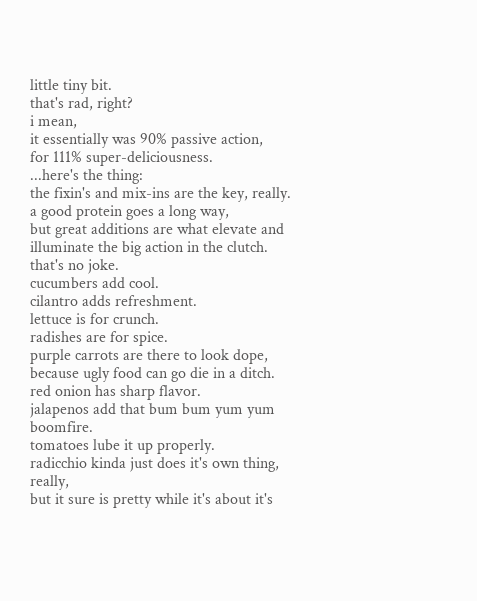little tiny bit.
that's rad, right?
i mean,
it essentially was 90% passive action,
for 111% super-deliciousness.
...here's the thing:
the fixin's and mix-ins are the key, really.
a good protein goes a long way,
but great additions are what elevate and illuminate the big action in the clutch.
that's no joke.
cucumbers add cool.
cilantro adds refreshment.
lettuce is for crunch.
radishes are for spice.
purple carrots are there to look dope, because ugly food can go die in a ditch.
red onion has sharp flavor.
jalapenos add that bum bum yum yum boomfire.
tomatoes lube it up properly.
radicchio kinda just does it's own thing, really,
but it sure is pretty while it's about it's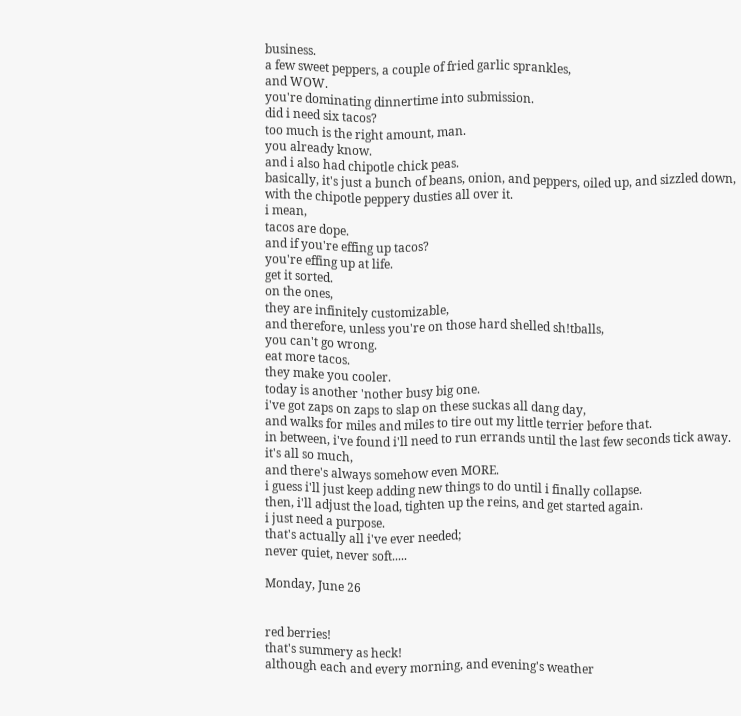business.
a few sweet peppers, a couple of fried garlic sprankles,
and WOW.
you're dominating dinnertime into submission.
did i need six tacos?
too much is the right amount, man.
you already know.
and i also had chipotle chick peas.
basically, it's just a bunch of beans, onion, and peppers, oiled up, and sizzled down,
with the chipotle peppery dusties all over it.
i mean,
tacos are dope.
and if you're effing up tacos?
you're effing up at life.
get it sorted.
on the ones,
they are infinitely customizable,
and therefore, unless you're on those hard shelled sh!tballs,
you can't go wrong.
eat more tacos.
they make you cooler.
today is another 'nother busy big one.
i've got zaps on zaps to slap on these suckas all dang day,
and walks for miles and miles to tire out my little terrier before that.
in between, i've found i'll need to run errands until the last few seconds tick away.
it's all so much,
and there's always somehow even MORE.
i guess i'll just keep adding new things to do until i finally collapse.
then, i'll adjust the load, tighten up the reins, and get started again.
i just need a purpose.
that's actually all i've ever needed;
never quiet, never soft.....

Monday, June 26


red berries!
that's summery as heck!
although each and every morning, and evening's weather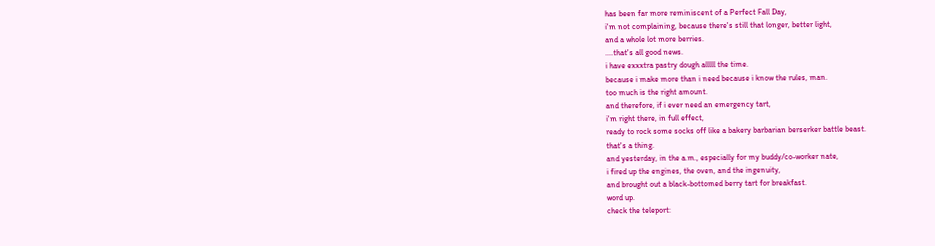has been far more reminiscent of a Perfect Fall Day,
i'm not complaining, because there's still that longer, better light,
and a whole lot more berries.
....that's all good news.
i have exxxtra pastry dough alllll the time.
because i make more than i need because i know the rules, man.
too much is the right amount.
and therefore, if i ever need an emergency tart,
i'm right there, in full effect,
ready to rock some socks off like a bakery barbarian berserker battle beast.
that's a thing.
and yesterday, in the a.m., especially for my buddy/co-worker nate,
i fired up the engines, the oven, and the ingenuity,
and brought out a black-bottomed berry tart for breakfast.
word up.
check the teleport: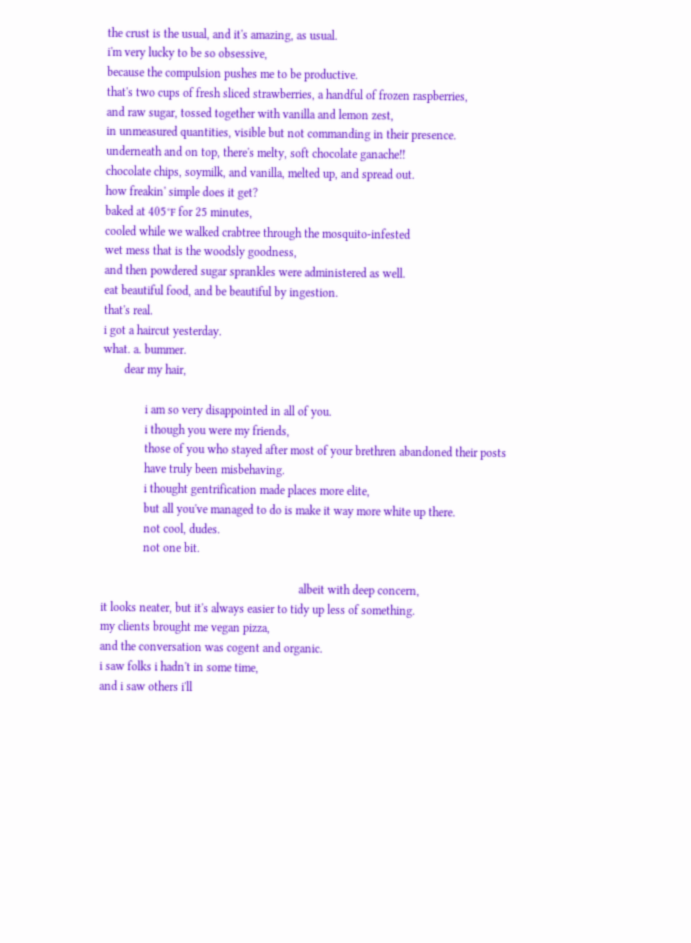the crust is the usual, and it's amazing, as usual.
i'm very lucky to be so obsessive,
because the compulsion pushes me to be productive.
that's two cups of fresh sliced strawberries, a handful of frozen raspberries,
and raw sugar, tossed together with vanilla and lemon zest,
in unmeasured quantities, visible but not commanding in their presence.
underneath and on top, there's melty, soft chocolate ganache!!
chocolate chips, soymilk, and vanilla, melted up, and spread out.
how freakin' simple does it get?
baked at 405℉ for 25 minutes,
cooled while we walked crabtree through the mosquito-infested
wet mess that is the woodsly goodness,
and then powdered sugar sprankles were administered as well.
eat beautiful food, and be beautiful by ingestion.
that's real.
i got a haircut yesterday.
what. a. bummer.
       dear my hair,

              i am so very disappointed in all of you.
              i though you were my friends,
              those of you who stayed after most of your brethren abandoned their posts
              have truly been misbehaving.
              i thought gentrification made places more elite,
              but all you've managed to do is make it way more white up there.
              not cool, dudes.
              not one bit.

                                                                  albeit with deep concern,
it looks neater, but it's always easier to tidy up less of something.
my clients brought me vegan pizza,
and the conversation was cogent and organic.
i saw folks i hadn't in some time,
and i saw others i'll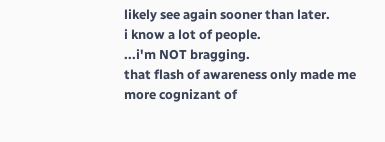likely see again sooner than later.
i know a lot of people.
...i'm NOT bragging.
that flash of awareness only made me more cognizant of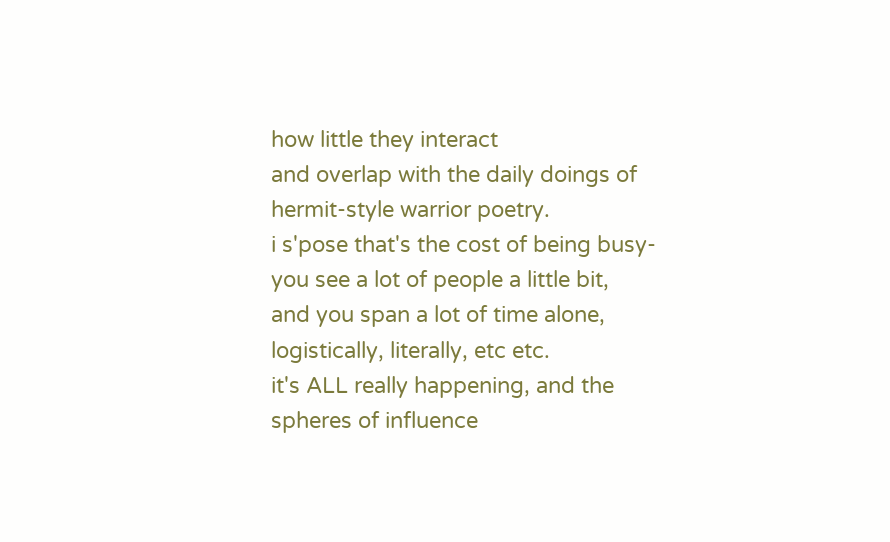how little they interact
and overlap with the daily doings of hermit-style warrior poetry.
i s'pose that's the cost of being busy-
you see a lot of people a little bit,
and you span a lot of time alone, logistically, literally, etc etc.
it's ALL really happening, and the spheres of influence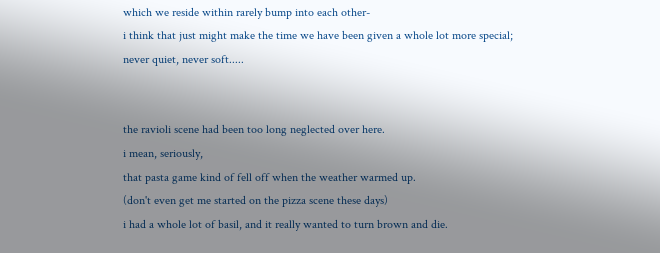which we reside within rarely bump into each other-
i think that just might make the time we have been given a whole lot more special;
never quiet, never soft.....


the ravioli scene had been too long neglected over here.
i mean, seriously,
that pasta game kind of fell off when the weather warmed up.
(don't even get me started on the pizza scene these days)
i had a whole lot of basil, and it really wanted to turn brown and die.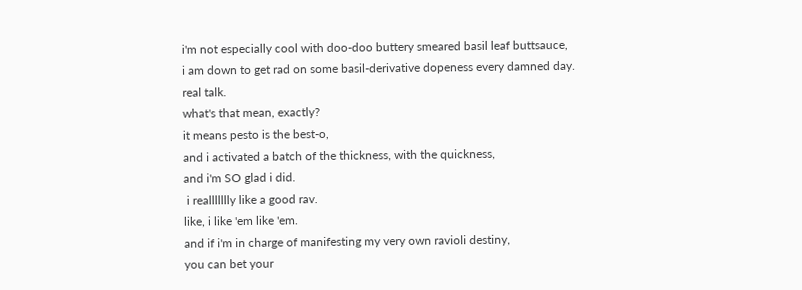i'm not especially cool with doo-doo buttery smeared basil leaf buttsauce,
i am down to get rad on some basil-derivative dopeness every damned day.
real talk.
what's that mean, exactly?
it means pesto is the best-o,
and i activated a batch of the thickness, with the quickness,
and i'm SO glad i did.
 i reallllllly like a good rav.
like, i like 'em like 'em.
and if i'm in charge of manifesting my very own ravioli destiny,
you can bet your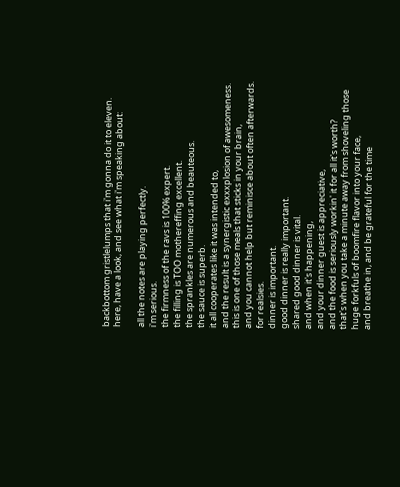backbottom gristlelumps that i'm gonna do it to eleven.
here, have a look, and see what i'm speaking about:

all the notes are playing perfectly.
i'm serious.
the firmness of the ravs is 100% expert.
the filling is TOO mothereffing excellent.
the sprankles are numerous and beauteous.
the sauce is superb.
it all cooperates like it was intended to,
and the result is a synergistic exxxplosion of awesomeness.
this is one of those meals that sticks in your brain,
and you cannot help but reminisce about often afterwards.
for realsies.
dinner is important.
good dinner is really important.
shared good dinner is vital.
and when it's happening,
and your dinner guest is appreciative,
and the food is seriously workin' it for all it's worth?
that's when you take a minute away from shoveling those
huge forkfuls of boomfire flavor into your face,
and breathe in, and be grateful for the time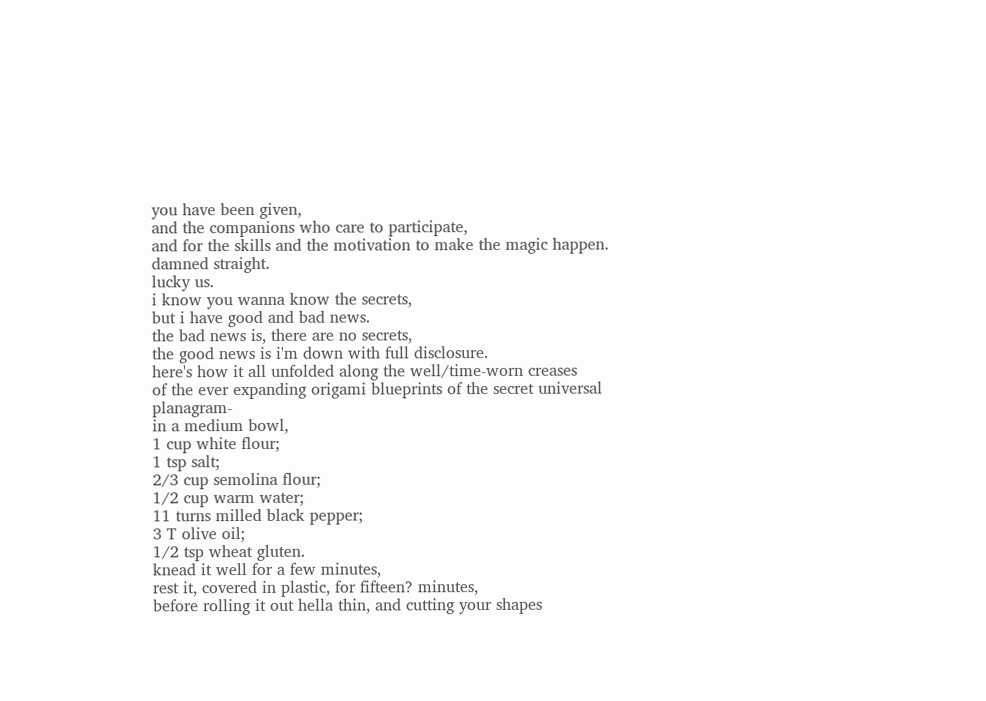you have been given,
and the companions who care to participate,
and for the skills and the motivation to make the magic happen.
damned straight.
lucky us.
i know you wanna know the secrets,
but i have good and bad news.
the bad news is, there are no secrets,
the good news is i'm down with full disclosure.
here's how it all unfolded along the well/time-worn creases
of the ever expanding origami blueprints of the secret universal planagram-
in a medium bowl,
1 cup white flour;
1 tsp salt;
2/3 cup semolina flour;
1/2 cup warm water;
11 turns milled black pepper;
3 T olive oil;
1/2 tsp wheat gluten.
knead it well for a few minutes,
rest it, covered in plastic, for fifteen? minutes,
before rolling it out hella thin, and cutting your shapes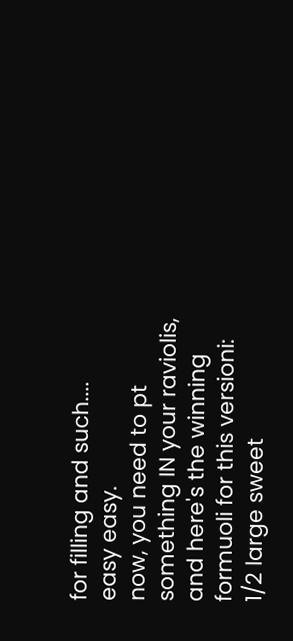for filling and such....
easy easy.
now, you need to pt something IN your raviolis,
and here's the winning formuoli for this versioni:
1/2 large sweet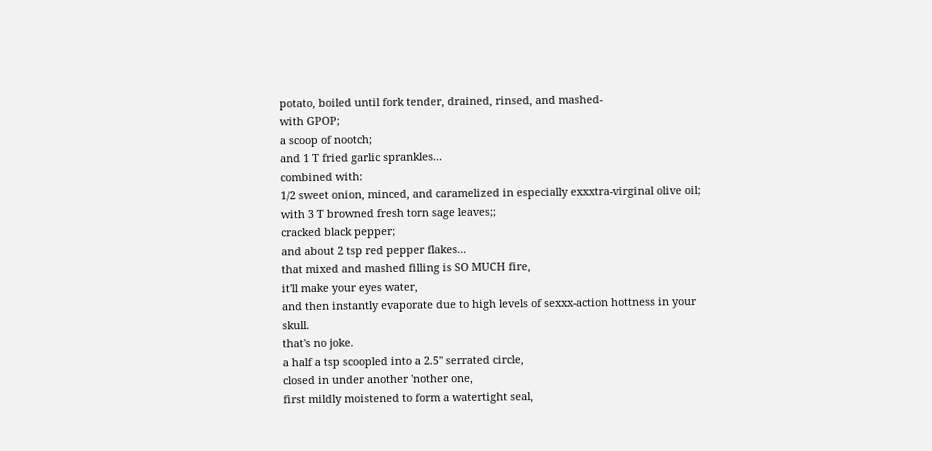potato, boiled until fork tender, drained, rinsed, and mashed-
with GPOP;
a scoop of nootch;
and 1 T fried garlic sprankles...
combined with:
1/2 sweet onion, minced, and caramelized in especially exxxtra-virginal olive oil;
with 3 T browned fresh torn sage leaves;;
cracked black pepper;
and about 2 tsp red pepper flakes...
that mixed and mashed filling is SO MUCH fire,
it'll make your eyes water,
and then instantly evaporate due to high levels of sexxx-action hottness in your skull.
that's no joke.
a half a tsp scoopled into a 2.5" serrated circle,
closed in under another 'nother one,
first mildly moistened to form a watertight seal,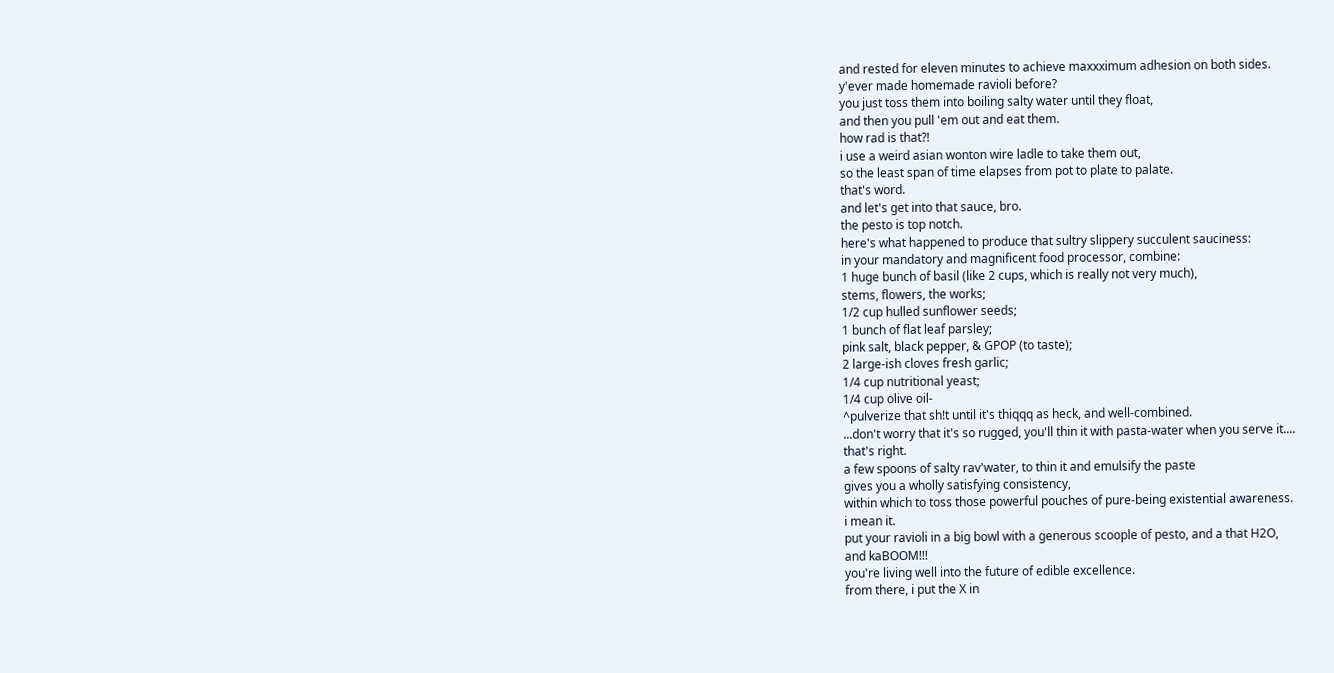and rested for eleven minutes to achieve maxxximum adhesion on both sides.
y'ever made homemade ravioli before?
you just toss them into boiling salty water until they float,
and then you pull 'em out and eat them.
how rad is that?!
i use a weird asian wonton wire ladle to take them out,
so the least span of time elapses from pot to plate to palate.
that's word.
and let's get into that sauce, bro.
the pesto is top notch.
here's what happened to produce that sultry slippery succulent sauciness:
in your mandatory and magnificent food processor, combine:
1 huge bunch of basil (like 2 cups, which is really not very much),
stems, flowers, the works;
1/2 cup hulled sunflower seeds;
1 bunch of flat leaf parsley;
pink salt, black pepper, & GPOP (to taste);
2 large-ish cloves fresh garlic;
1/4 cup nutritional yeast;
1/4 cup olive oil-
^pulverize that sh!t until it's thiqqq as heck, and well-combined.
...don't worry that it's so rugged, you'll thin it with pasta-water when you serve it....
that's right.
a few spoons of salty rav'water, to thin it and emulsify the paste
gives you a wholly satisfying consistency,
within which to toss those powerful pouches of pure-being existential awareness.
i mean it.
put your ravioli in a big bowl with a generous scoople of pesto, and a that H2O,
and kaBOOM!!!
you're living well into the future of edible excellence.
from there, i put the X in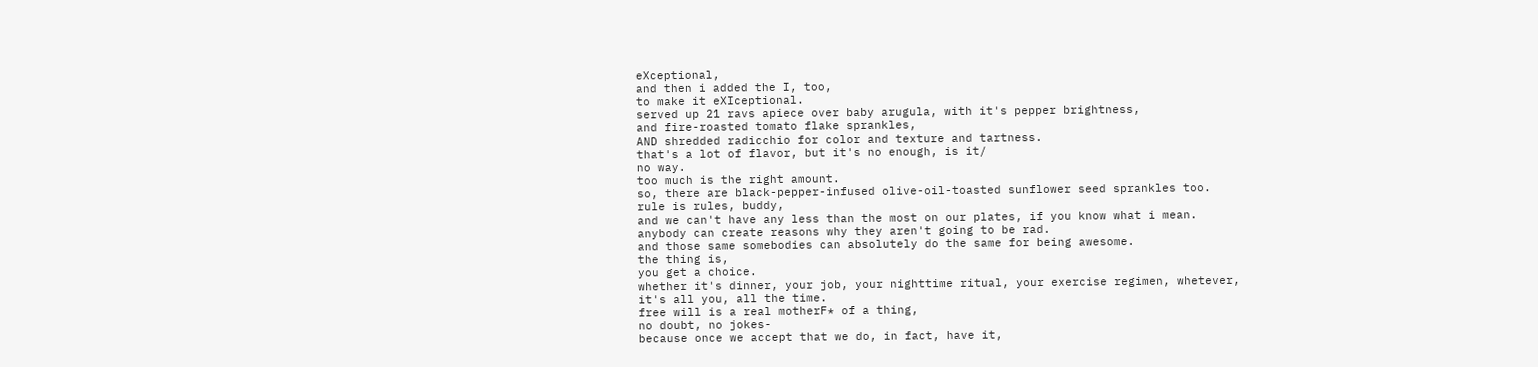eXceptional,
and then i added the I, too,
to make it eXIceptional.
served up 21 ravs apiece over baby arugula, with it's pepper brightness,
and fire-roasted tomato flake sprankles,
AND shredded radicchio for color and texture and tartness.
that's a lot of flavor, but it's no enough, is it/
no way.
too much is the right amount.
so, there are black-pepper-infused olive-oil-toasted sunflower seed sprankles too.
rule is rules, buddy,
and we can't have any less than the most on our plates, if you know what i mean.
anybody can create reasons why they aren't going to be rad.
and those same somebodies can absolutely do the same for being awesome.
the thing is,
you get a choice.
whether it's dinner, your job, your nighttime ritual, your exercise regimen, whetever,
it's all you, all the time.
free will is a real motherF* of a thing,
no doubt, no jokes-
because once we accept that we do, in fact, have it,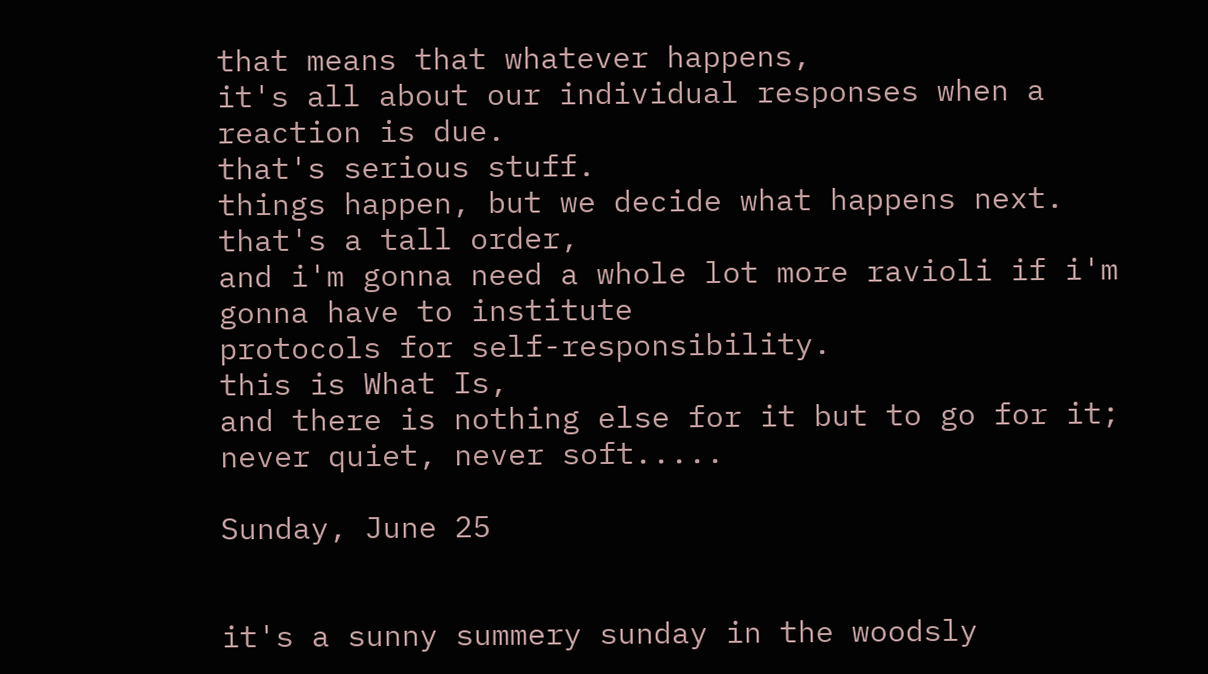that means that whatever happens,
it's all about our individual responses when a reaction is due.
that's serious stuff.
things happen, but we decide what happens next.
that's a tall order,
and i'm gonna need a whole lot more ravioli if i'm gonna have to institute
protocols for self-responsibility.
this is What Is,
and there is nothing else for it but to go for it;
never quiet, never soft.....

Sunday, June 25


it's a sunny summery sunday in the woodsly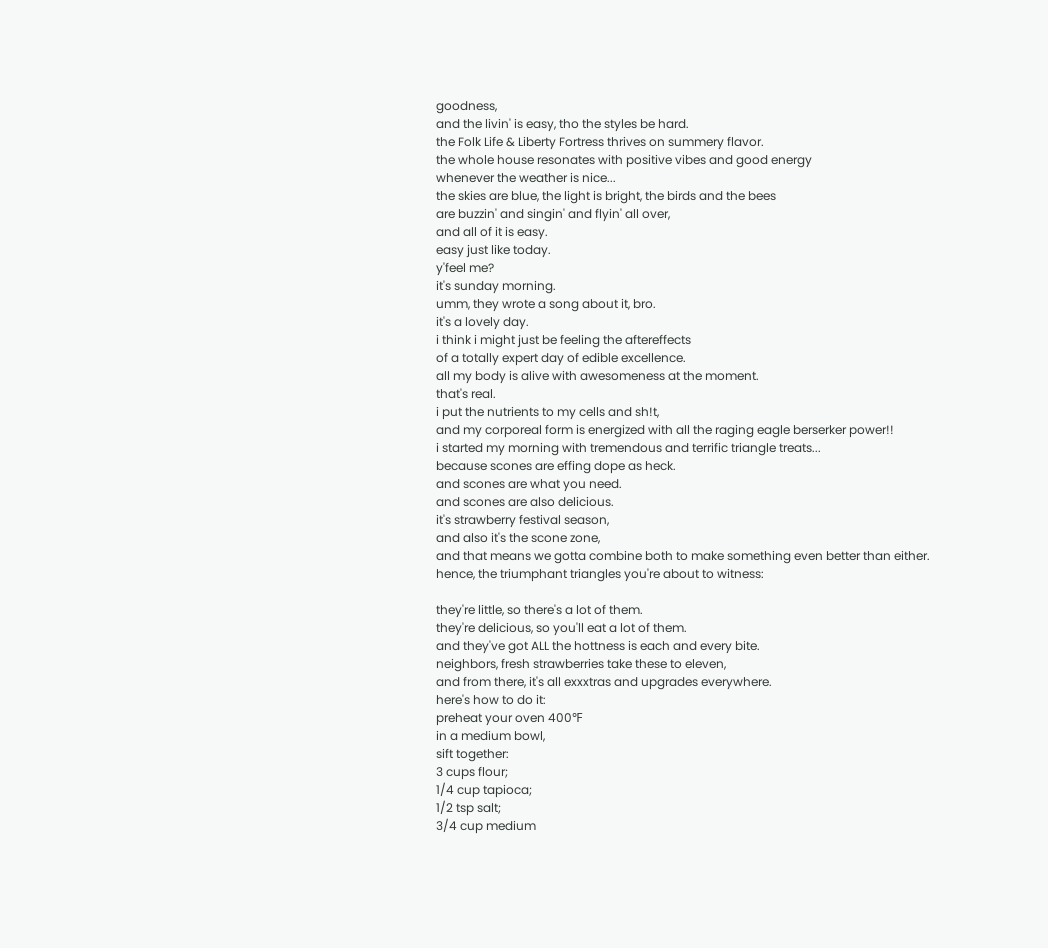goodness,
and the livin' is easy, tho the styles be hard.
the Folk Life & Liberty Fortress thrives on summery flavor.
the whole house resonates with positive vibes and good energy
whenever the weather is nice...
the skies are blue, the light is bright, the birds and the bees
are buzzin' and singin' and flyin' all over,
and all of it is easy.
easy just like today.
y'feel me?
it's sunday morning.
umm, they wrote a song about it, bro.
it's a lovely day.
i think i might just be feeling the aftereffects
of a totally expert day of edible excellence.
all my body is alive with awesomeness at the moment.
that's real.
i put the nutrients to my cells and sh!t,
and my corporeal form is energized with all the raging eagle berserker power!!
i started my morning with tremendous and terrific triangle treats...
because scones are effing dope as heck.
and scones are what you need.
and scones are also delicious.
it's strawberry festival season,
and also it's the scone zone,
and that means we gotta combine both to make something even better than either.
hence, the triumphant triangles you're about to witness:

they're little, so there's a lot of them.
they're delicious, so you'll eat a lot of them.
and they've got ALL the hottness is each and every bite.
neighbors, fresh strawberries take these to eleven,
and from there, it's all exxxtras and upgrades everywhere.
here's how to do it:
preheat your oven 400℉
in a medium bowl,
sift together:
3 cups flour;
1/4 cup tapioca;
1/2 tsp salt;
3/4 cup medium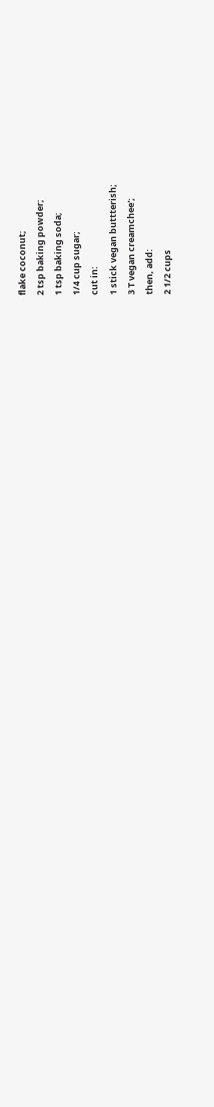flake coconut;
2 tsp baking powder;
1 tsp baking soda;
1/4 cup sugar;
cut in:
1 stick vegan buttterish;
3 T vegan creamchee';
then, add:
2 1/2 cups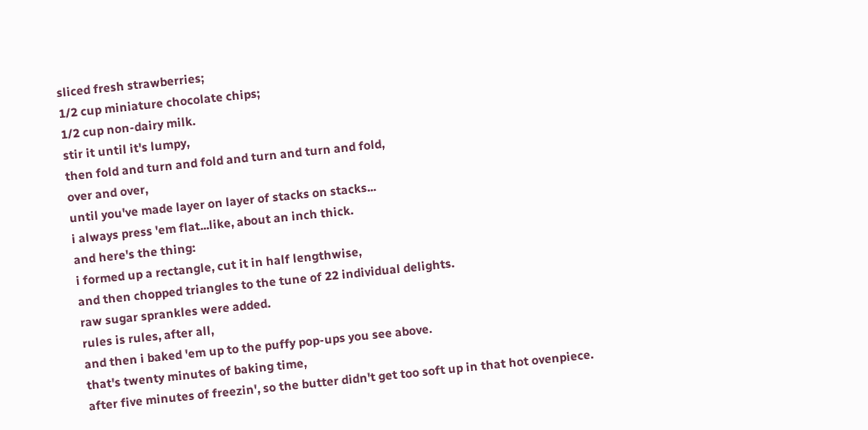sliced fresh strawberries;
1/2 cup miniature chocolate chips;
1/2 cup non-dairy milk.
stir it until it's lumpy,
then fold and turn and fold and turn and turn and fold,
over and over,
until you've made layer on layer of stacks on stacks...
i always press 'em flat...like, about an inch thick.
and here's the thing:
i formed up a rectangle, cut it in half lengthwise,
and then chopped triangles to the tune of 22 individual delights.
raw sugar sprankles were added.
rules is rules, after all,
and then i baked 'em up to the puffy pop-ups you see above.
that's twenty minutes of baking time,
after five minutes of freezin', so the butter didn't get too soft up in that hot ovenpiece.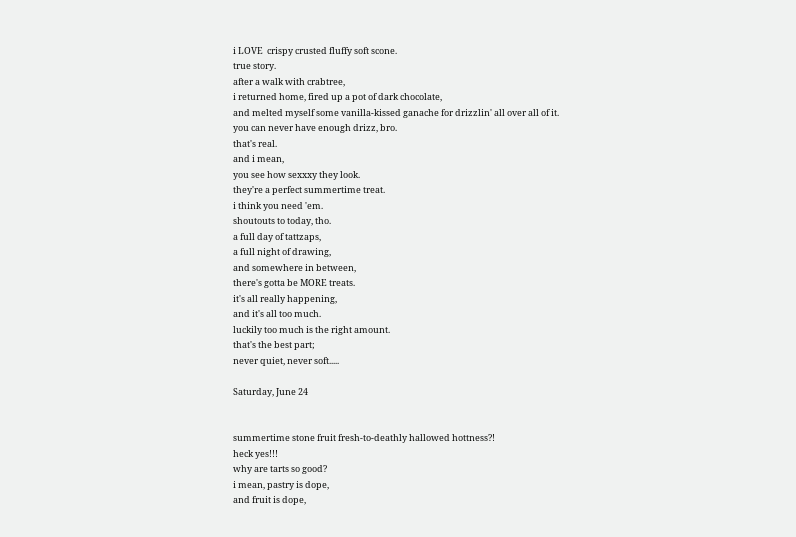i LOVE  crispy crusted fluffy soft scone.
true story.
after a walk with crabtree,
i returned home, fired up a pot of dark chocolate,
and melted myself some vanilla-kissed ganache for drizzlin' all over all of it.
you can never have enough drizz, bro.
that's real.
and i mean,
you see how sexxxy they look.
they're a perfect summertime treat.
i think you need 'em.
shoutouts to today, tho.
a full day of tattzaps,
a full night of drawing,
and somewhere in between,
there's gotta be MORE treats.
it's all really happening,
and it's all too much.
luckily too much is the right amount.
that's the best part;
never quiet, never soft.....

Saturday, June 24


summertime stone fruit fresh-to-deathly hallowed hottness?!
heck yes!!!
why are tarts so good?
i mean, pastry is dope,
and fruit is dope,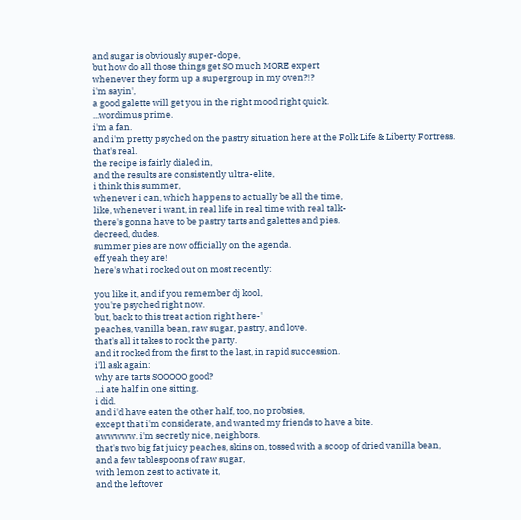and sugar is obviously super-dope,
but how do all those things get SO much MORE expert
whenever they form up a supergroup in my oven?!?
i'm sayin',
a good galette will get you in the right mood right quick.
...wordimus prime.
i'm a fan.
and i'm pretty psyched on the pastry situation here at the Folk Life & Liberty Fortress.
that's real.
the recipe is fairly dialed in,
and the results are consistently ultra-elite,
i think this summer,
whenever i can, which happens to actually be all the time,
like, whenever i want, in real life in real time with real talk-
there's gonna have to be pastry tarts and galettes and pies.
decreed, dudes.
summer pies are now officially on the agenda.
eff yeah they are!
here's what i rocked out on most recently:

you like it, and if you remember dj kool,
you're psyched right now.
but, back to this treat action right here-'
peaches, vanilla bean, raw sugar, pastry, and love.
that's all it takes to rock the party.
and it rocked from the first to the last, in rapid succession.
i'll ask again:
why are tarts SOOOOO good?
...i ate half in one sitting.
i did.
and i'd have eaten the other half, too, no probsies,
except that i'm considerate, and wanted my friends to have a bite.
awwwww. i'm secretly nice, neighbors.
that's two big fat juicy peaches, skins on, tossed with a scoop of dried vanilla bean,
and a few tablespoons of raw sugar,
with lemon zest to activate it,
and the leftover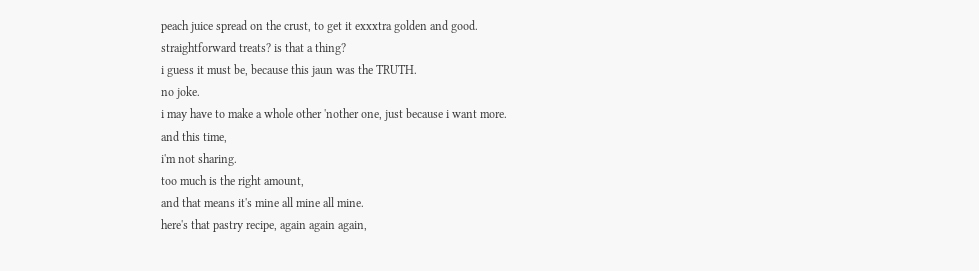peach juice spread on the crust, to get it exxxtra golden and good.
straightforward treats? is that a thing?
i guess it must be, because this jaun was the TRUTH.
no joke.
i may have to make a whole other 'nother one, just because i want more.
and this time,
i'm not sharing.
too much is the right amount,
and that means it's mine all mine all mine.
here's that pastry recipe, again again again,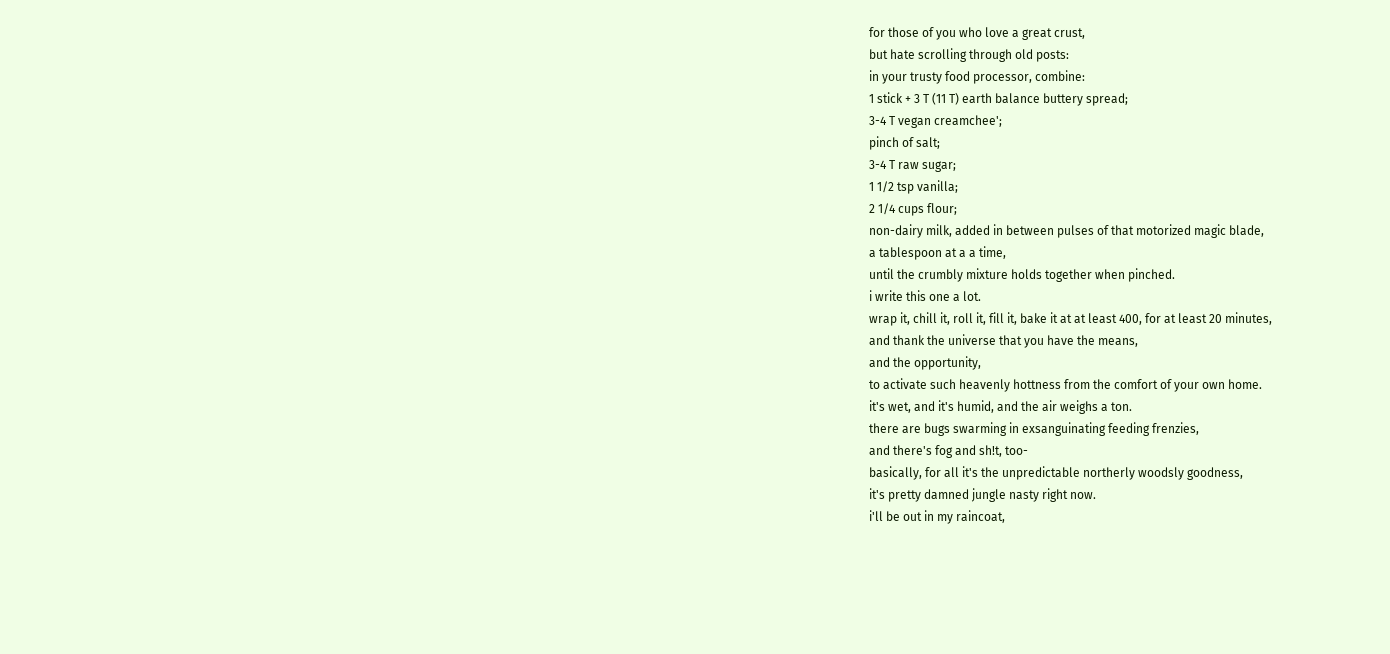for those of you who love a great crust,
but hate scrolling through old posts:
in your trusty food processor, combine:
1 stick + 3 T (11 T) earth balance buttery spread;
3-4 T vegan creamchee';
pinch of salt;
3-4 T raw sugar;
1 1/2 tsp vanilla;
2 1/4 cups flour;
non-dairy milk, added in between pulses of that motorized magic blade,
a tablespoon at a a time,
until the crumbly mixture holds together when pinched.
i write this one a lot.
wrap it, chill it, roll it, fill it, bake it at at least 400, for at least 20 minutes,
and thank the universe that you have the means,
and the opportunity,
to activate such heavenly hottness from the comfort of your own home.
it's wet, and it's humid, and the air weighs a ton.
there are bugs swarming in exsanguinating feeding frenzies,
and there's fog and sh!t, too-
basically, for all it's the unpredictable northerly woodsly goodness,
it's pretty damned jungle nasty right now.
i'll be out in my raincoat,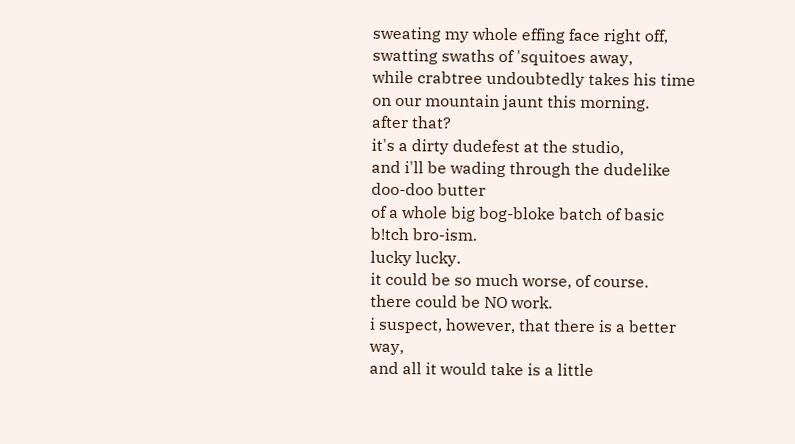sweating my whole effing face right off,
swatting swaths of 'squitoes away,
while crabtree undoubtedly takes his time on our mountain jaunt this morning.
after that?
it's a dirty dudefest at the studio,
and i'll be wading through the dudelike doo-doo butter
of a whole big bog-bloke batch of basic b!tch bro-ism.
lucky lucky.
it could be so much worse, of course.
there could be NO work.
i suspect, however, that there is a better way,
and all it would take is a little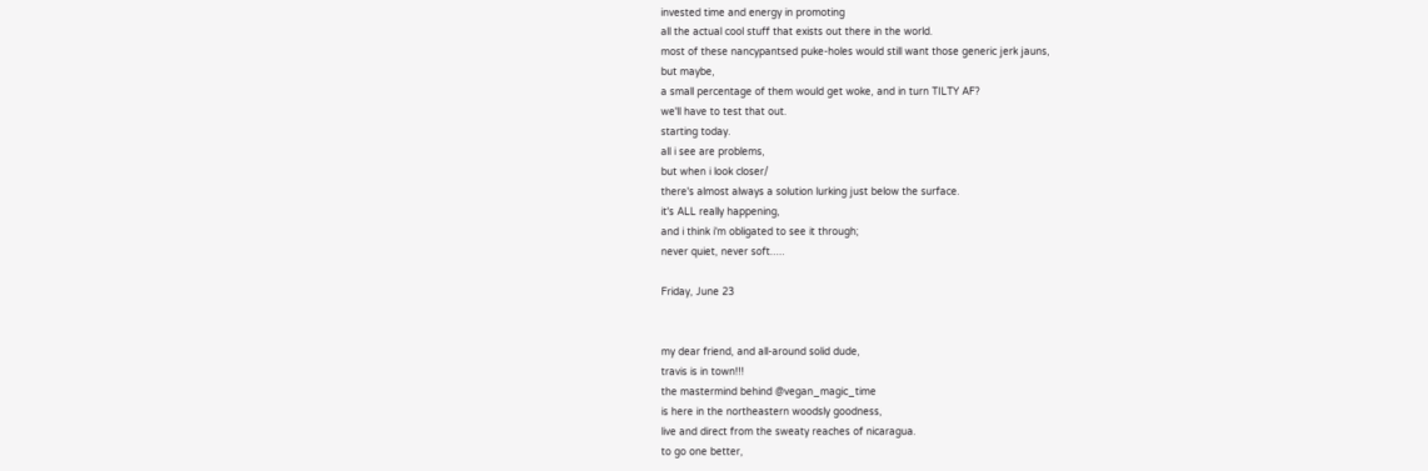invested time and energy in promoting
all the actual cool stuff that exists out there in the world.
most of these nancypantsed puke-holes would still want those generic jerk jauns,
but maybe,
a small percentage of them would get woke, and in turn TILTY AF?
we'll have to test that out.
starting today.
all i see are problems,
but when i look closer/
there's almost always a solution lurking just below the surface.
it's ALL really happening,
and i think i'm obligated to see it through;
never quiet, never soft.....

Friday, June 23


my dear friend, and all-around solid dude,
travis is in town!!!
the mastermind behind @vegan_magic_time
is here in the northeastern woodsly goodness,
live and direct from the sweaty reaches of nicaragua.
to go one better,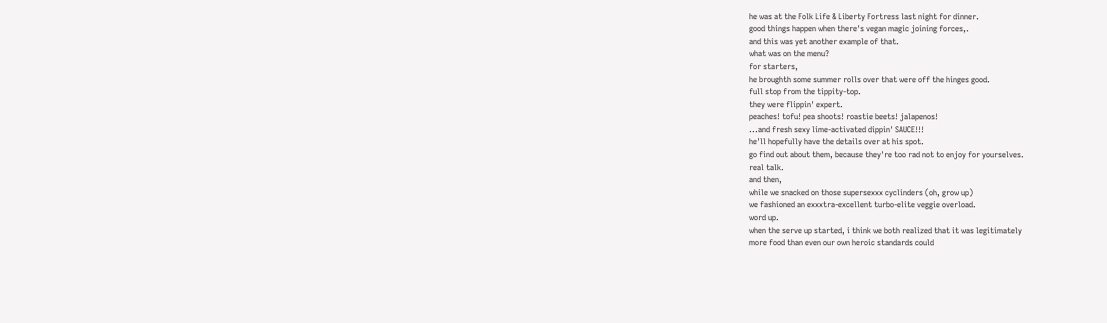he was at the Folk Life & Liberty Fortress last night for dinner.
good things happen when there's vegan magic joining forces,.
and this was yet another example of that.
what was on the menu?
for starters,
he broughth some summer rolls over that were off the hinges good.
full stop from the tippity-top.
they were flippin' expert.
peaches! tofu! pea shoots! roastie beets! jalapenos!
...and fresh sexy lime-activated dippin' SAUCE!!!
he'll hopefully have the details over at his spot.
go find out about them, because they're too rad not to enjoy for yourselves.
real talk.
and then,
while we snacked on those supersexxx cyclinders (oh, grow up)
we fashioned an exxxtra-excellent turbo-elite veggie overload.
word up.
when the serve up started, i think we both realized that it was legitimately
more food than even our own heroic standards could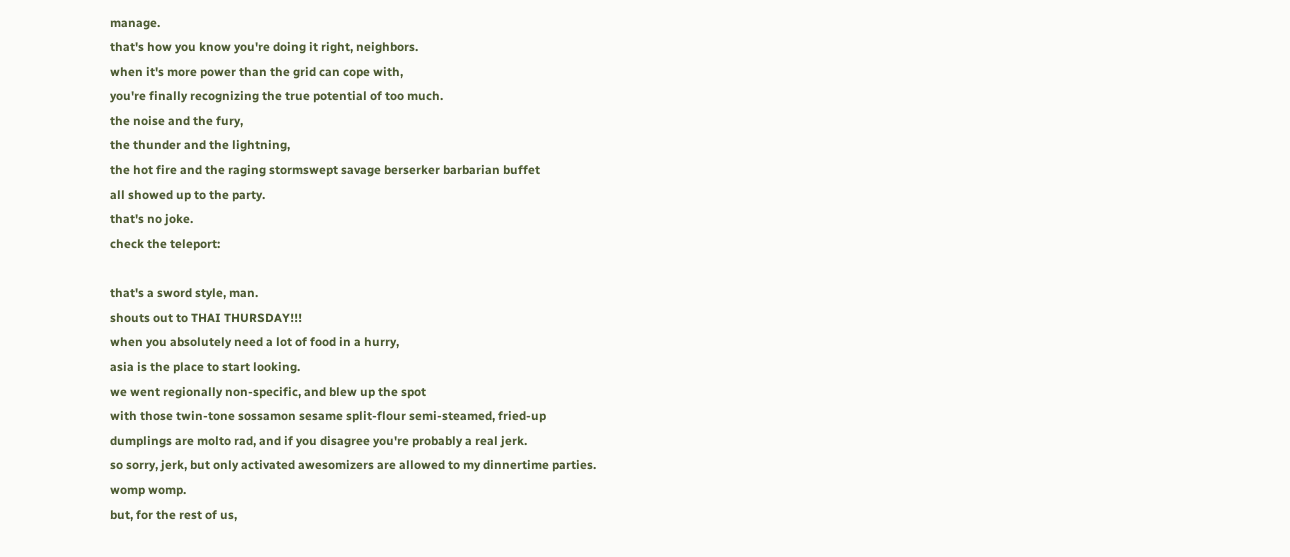manage.
that's how you know you're doing it right, neighbors.
when it's more power than the grid can cope with,
you're finally recognizing the true potential of too much.
the noise and the fury,
the thunder and the lightning,
the hot fire and the raging stormswept savage berserker barbarian buffet
all showed up to the party.
that's no joke.
check the teleport:

that's a sword style, man.
shouts out to THAI THURSDAY!!!
when you absolutely need a lot of food in a hurry,
asia is the place to start looking.
we went regionally non-specific, and blew up the spot
with those twin-tone sossamon sesame split-flour semi-steamed, fried-up
dumplings are molto rad, and if you disagree you're probably a real jerk.
so sorry, jerk, but only activated awesomizers are allowed to my dinnertime parties.
womp womp.
but, for the rest of us,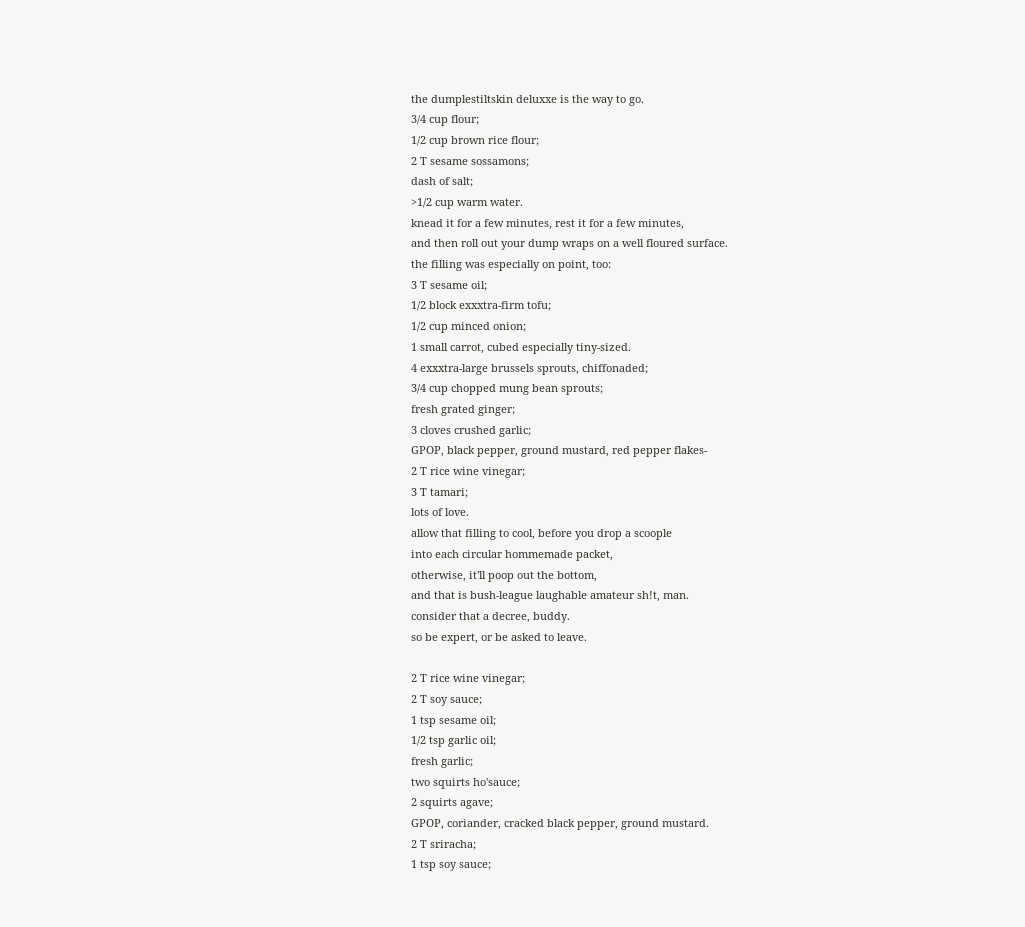the dumplestiltskin deluxxe is the way to go.
3/4 cup flour;
1/2 cup brown rice flour;
2 T sesame sossamons;
dash of salt;
>1/2 cup warm water.
knead it for a few minutes, rest it for a few minutes,
and then roll out your dump wraps on a well floured surface.
the filling was especially on point, too:
3 T sesame oil;
1/2 block exxxtra-firm tofu;
1/2 cup minced onion;
1 small carrot, cubed especially tiny-sized.
4 exxxtra-large brussels sprouts, chiffonaded;
3/4 cup chopped mung bean sprouts;
fresh grated ginger;
3 cloves crushed garlic;
GPOP, black pepper, ground mustard, red pepper flakes-
2 T rice wine vinegar;
3 T tamari;
lots of love.
allow that filling to cool, before you drop a scoople
into each circular hommemade packet,
otherwise, it'll poop out the bottom,
and that is bush-league laughable amateur sh!t, man.
consider that a decree, buddy.
so be expert, or be asked to leave.

2 T rice wine vinegar;
2 T soy sauce;
1 tsp sesame oil;
1/2 tsp garlic oil;
fresh garlic;
two squirts ho'sauce;
2 squirts agave;
GPOP, coriander, cracked black pepper, ground mustard.
2 T sriracha;
1 tsp soy sauce;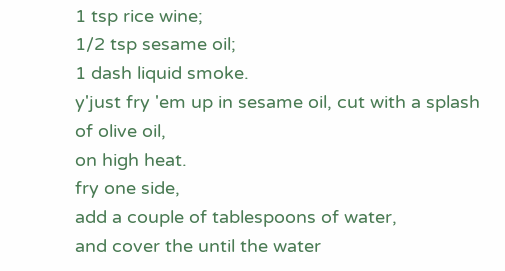1 tsp rice wine;
1/2 tsp sesame oil;
1 dash liquid smoke.
y'just fry 'em up in sesame oil, cut with a splash of olive oil,
on high heat.
fry one side,
add a couple of tablespoons of water,
and cover the until the water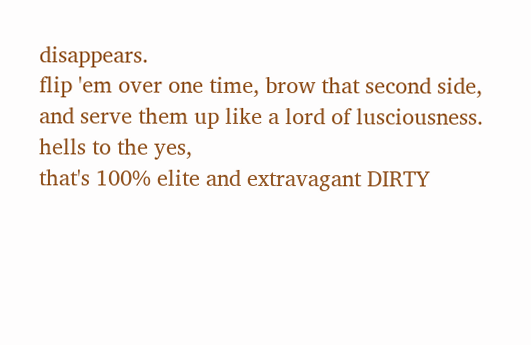disappears.
flip 'em over one time, brow that second side,
and serve them up like a lord of lusciousness.
hells to the yes,
that's 100% elite and extravagant DIRTY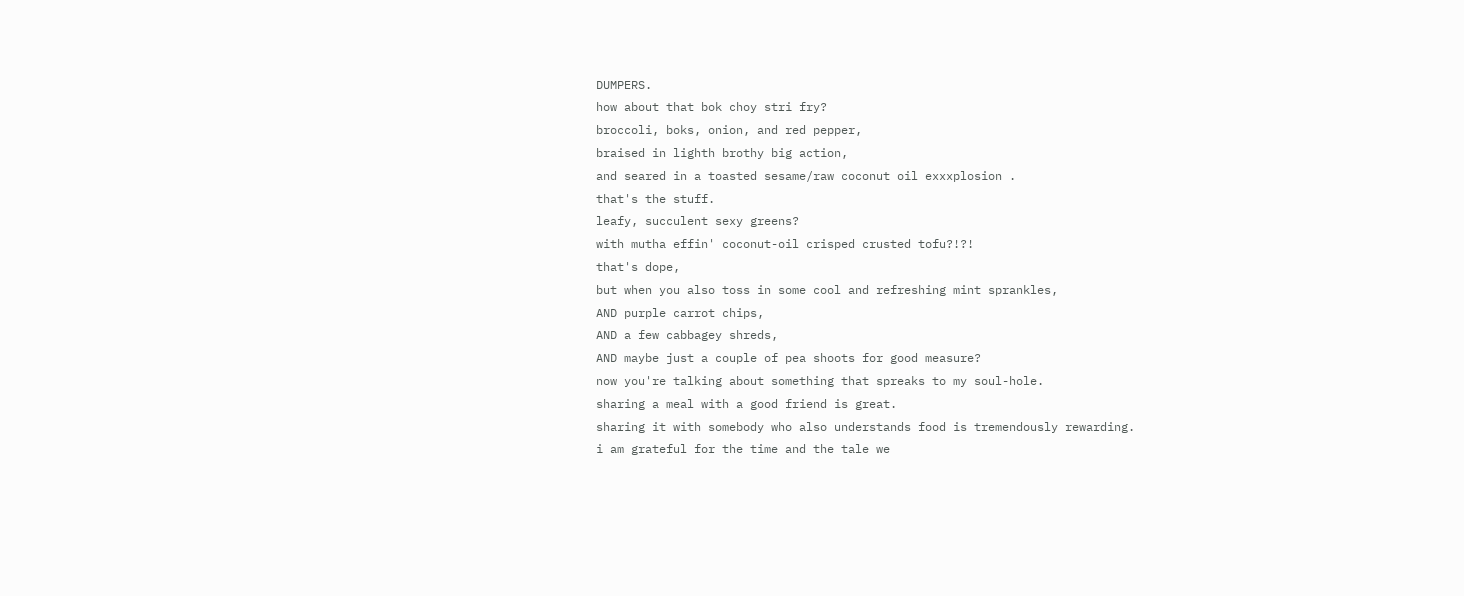DUMPERS.
how about that bok choy stri fry?
broccoli, boks, onion, and red pepper,
braised in lighth brothy big action,
and seared in a toasted sesame/raw coconut oil exxxplosion .
that's the stuff.
leafy, succulent sexy greens?
with mutha effin' coconut-oil crisped crusted tofu?!?!
that's dope,
but when you also toss in some cool and refreshing mint sprankles,
AND purple carrot chips,
AND a few cabbagey shreds,
AND maybe just a couple of pea shoots for good measure?
now you're talking about something that spreaks to my soul-hole.
sharing a meal with a good friend is great.
sharing it with somebody who also understands food is tremendously rewarding.
i am grateful for the time and the tale we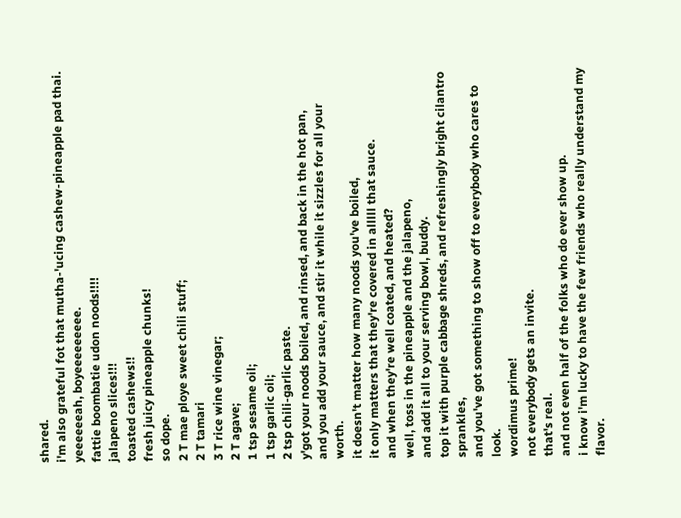shared.
i'm also grateful fot that mutha-'ucing cashew-pineapple pad thai.
yeeeeeeah, boyeeeeeeeee.
fattie boombatie udon noods!!!!
jalapeno slices!!!
toasted cashews!!
fresh juicy pineapple chunks!
so dope.
2 T mae ploye sweet chili stuff;
2 T tamari
3 T rice wine vinegar;
2 T agave;
1 tsp sesame oil;
1 tsp garlic oil;
2 tsp chili-garlic paste.
y'got your noods boiled, and rinsed, and back in the hot pan,
and you add your sauce, and stir it while it sizzles for all your worth.
it doesn't matter how many noods you've boiled,
it only matters that they're covered in alllll that sauce.
and when they're well coated, and heated?
well, toss in the pineapple and the jalapeno,
and add it all to your serving bowl, buddy.
top it with purple cabbage shreds, and refreshingly bright cilantro sprankles,
and you've got something to show off to everybody who cares to look.
wordimus prime!
not everybody gets an invite.
that's real.
and not even half of the folks who do ever show up.
i know i'm lucky to have the few friends who really understand my flavor.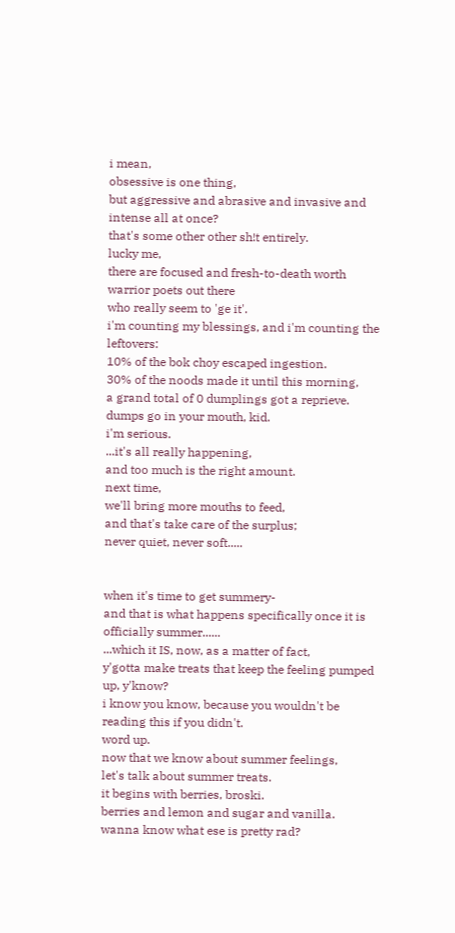i mean,
obsessive is one thing,
but aggressive and abrasive and invasive and intense all at once?
that's some other other sh!t entirely.
lucky me,
there are focused and fresh-to-death worth warrior poets out there
who really seem to 'ge it'.
i'm counting my blessings, and i'm counting the leftovers:
10% of the bok choy escaped ingestion.
30% of the noods made it until this morning,
a grand total of 0 dumplings got a reprieve.
dumps go in your mouth, kid.
i'm serious.
...it's all really happening,
and too much is the right amount.
next time,
we'll bring more mouths to feed,
and that's take care of the surplus;
never quiet, never soft.....


when it's time to get summery-
and that is what happens specifically once it is officially summer......
...which it IS, now, as a matter of fact,
y'gotta make treats that keep the feeling pumped up, y'know?
i know you know, because you wouldn't be reading this if you didn't.
word up.
now that we know about summer feelings,
let's talk about summer treats.
it begins with berries, broski.
berries and lemon and sugar and vanilla.
wanna know what ese is pretty rad?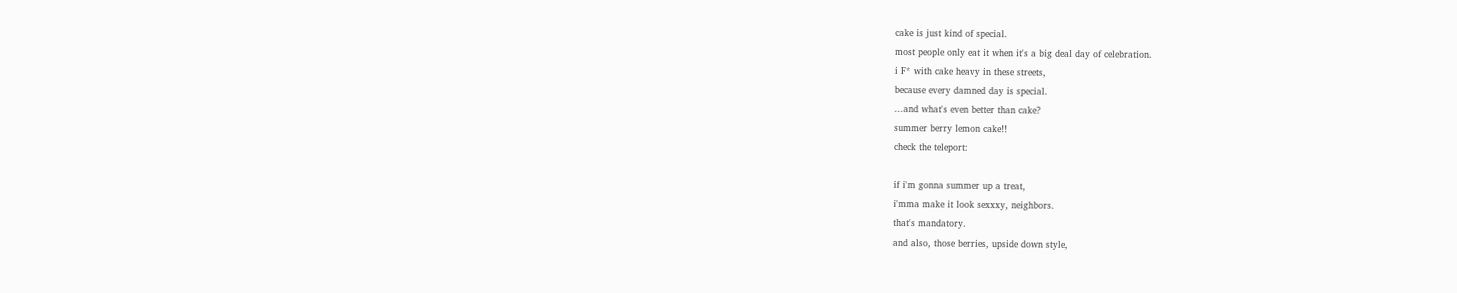cake is just kind of special.
most people only eat it when it's a big deal day of celebration.
i F* with cake heavy in these streets,
because every damned day is special.
...and what's even better than cake?
summer berry lemon cake!!
check the teleport:

if i'm gonna summer up a treat,
i'mma make it look sexxxy, neighbors.
that's mandatory.
and also, those berries, upside down style,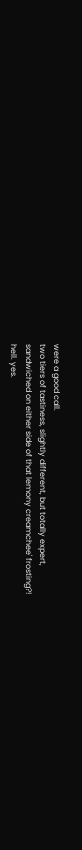were a good call.
two tiers of tastiness, slightly different, but totally expert,
sandwiched on either side of that lemony creamchee' frosting?!
hell. yes.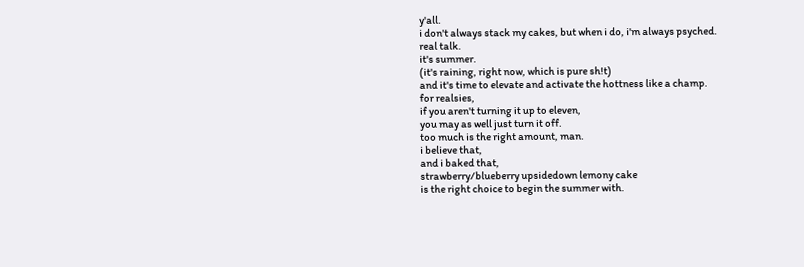y'all.
i don't always stack my cakes, but when i do, i'm always psyched.
real talk.
it's summer.
(it's raining, right now, which is pure sh!t)
and it's time to elevate and activate the hottness like a champ.
for realsies,
if you aren't turning it up to eleven,
you may as well just turn it off.
too much is the right amount, man.
i believe that,
and i baked that,
strawberry/blueberry upsidedown lemony cake
is the right choice to begin the summer with.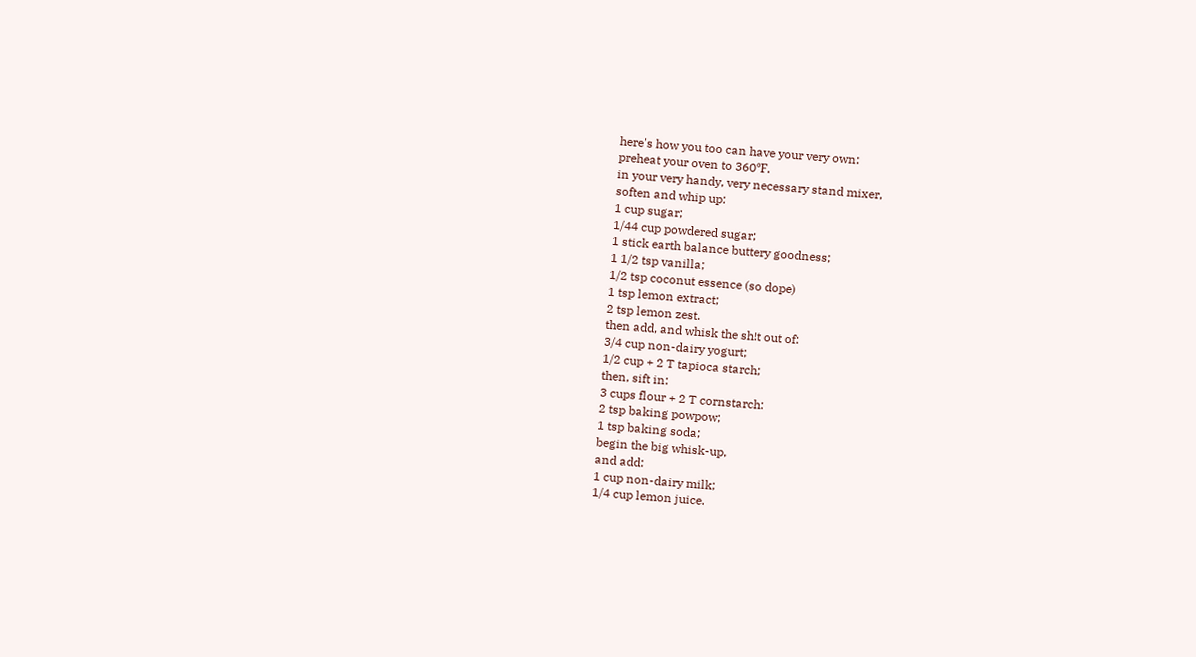here's how you too can have your very own:
preheat your oven to 360℉.
in your very handy, very necessary stand mixer,
soften and whip up:
1 cup sugar;
1/44 cup powdered sugar;
1 stick earth balance buttery goodness;
1 1/2 tsp vanilla;
1/2 tsp coconut essence (so dope)
1 tsp lemon extract;
2 tsp lemon zest.
then add, and whisk the sh!t out of:
3/4 cup non-dairy yogurt;
1/2 cup + 2 T tapioca starch;
then, sift in:
3 cups flour + 2 T cornstarch:
2 tsp baking powpow;
1 tsp baking soda;
begin the big whisk-up,
and add:
1 cup non-dairy milk;
1/4 cup lemon juice.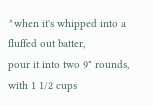^when it's whipped into a fluffed out batter,
pour it into two 9" rounds,
with 1 1/2 cups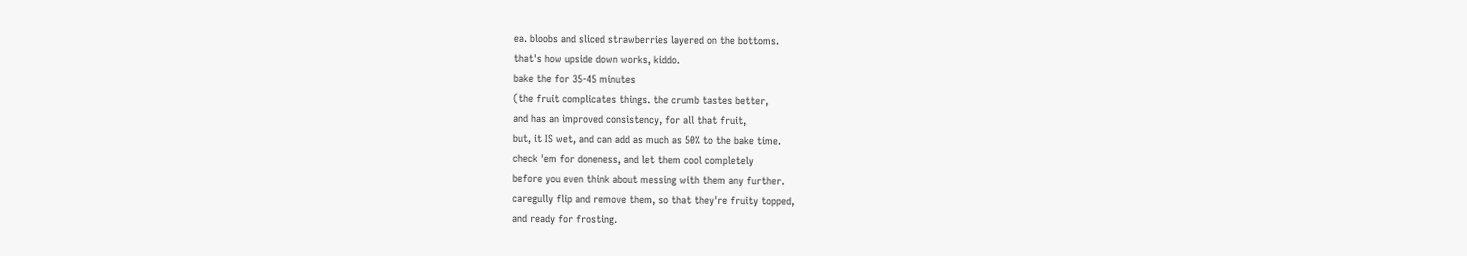ea. bloobs and sliced strawberries layered on the bottoms.
that's how upside down works, kiddo.
bake the for 35-45 minutes
(the fruit complicates things. the crumb tastes better,
and has an improved consistency, for all that fruit,
but, it IS wet, and can add as much as 50% to the bake time.
check 'em for doneness, and let them cool completely
before you even think about messing with them any further.
caregully flip and remove them, so that they're fruity topped,
and ready for frosting.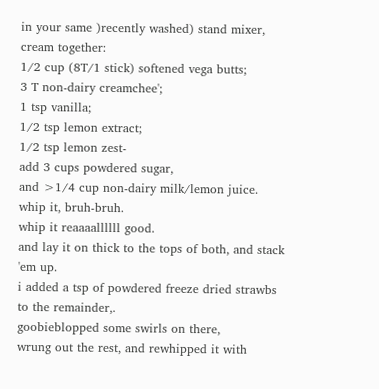in your same )recently washed) stand mixer,
cream together:
1/2 cup (8T/1 stick) softened vega butts;
3 T non-dairy creamchee';
1 tsp vanilla;
1/2 tsp lemon extract;
1/2 tsp lemon zest-
add 3 cups powdered sugar,
and >1/4 cup non-dairy milk/lemon juice.
whip it, bruh-bruh.
whip it reaaaallllll good.
and lay it on thick to the tops of both, and stack 'em up.
i added a tsp of powdered freeze dried strawbs to the remainder,.
goobieblopped some swirls on there,
wrung out the rest, and rewhipped it with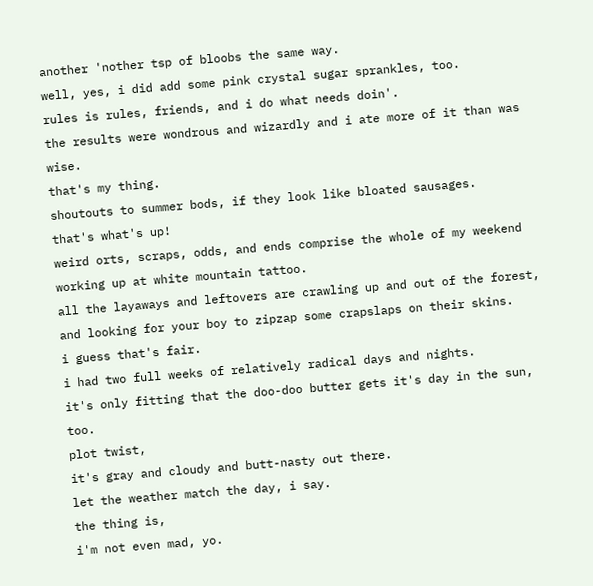another 'nother tsp of bloobs the same way.
well, yes, i did add some pink crystal sugar sprankles, too.
rules is rules, friends, and i do what needs doin'.
the results were wondrous and wizardly and i ate more of it than was wise.
that's my thing.
shoutouts to summer bods, if they look like bloated sausages.
that's what's up!
weird orts, scraps, odds, and ends comprise the whole of my weekend
working up at white mountain tattoo.
all the layaways and leftovers are crawling up and out of the forest,
and looking for your boy to zipzap some crapslaps on their skins.
i guess that's fair.
i had two full weeks of relatively radical days and nights.
it's only fitting that the doo-doo butter gets it's day in the sun, too.
plot twist,
it's gray and cloudy and butt-nasty out there.
let the weather match the day, i say.
the thing is,
i'm not even mad, yo.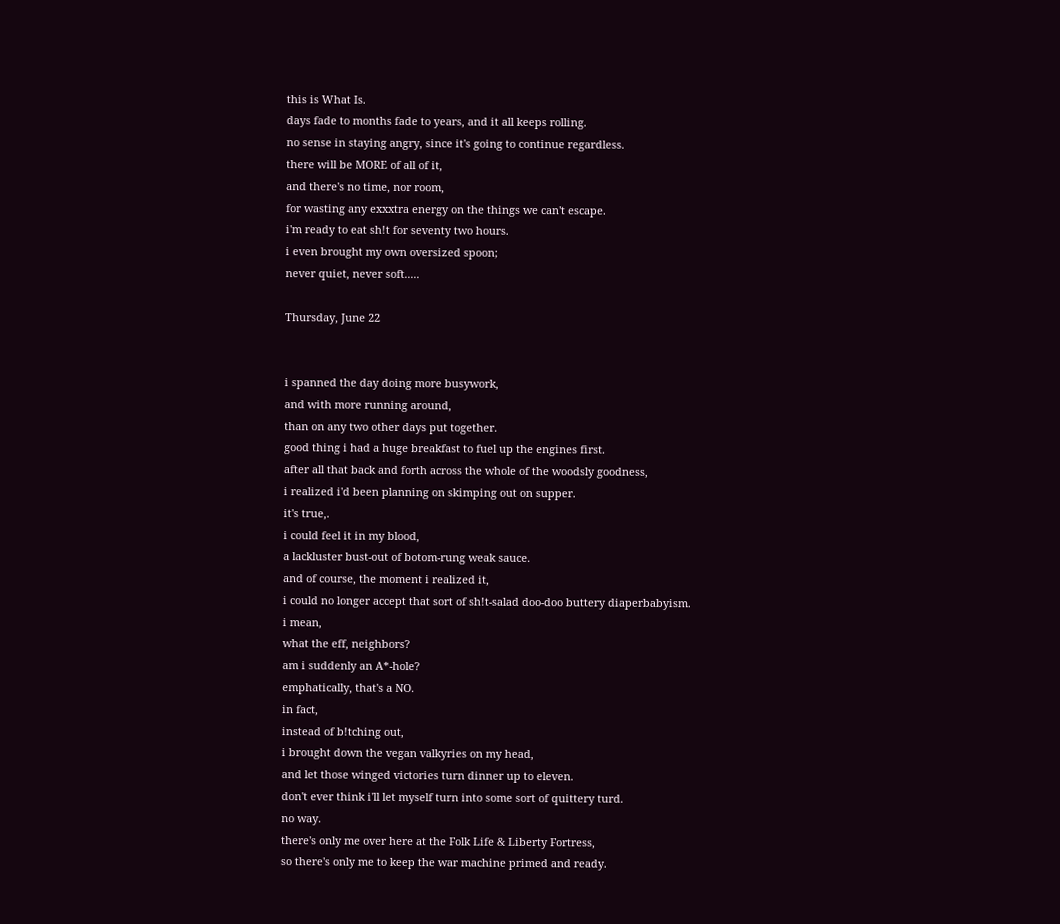this is What Is.
days fade to months fade to years, and it all keeps rolling.
no sense in staying angry, since it's going to continue regardless.
there will be MORE of all of it,
and there's no time, nor room,
for wasting any exxxtra energy on the things we can't escape.
i'm ready to eat sh!t for seventy two hours.
i even brought my own oversized spoon;
never quiet, never soft.....

Thursday, June 22


i spanned the day doing more busywork,
and with more running around,
than on any two other days put together.
good thing i had a huge breakfast to fuel up the engines first.
after all that back and forth across the whole of the woodsly goodness,
i realized i'd been planning on skimping out on supper.
it's true,.
i could feel it in my blood,
a lackluster bust-out of botom-rung weak sauce.
and of course, the moment i realized it,
i could no longer accept that sort of sh!t-salad doo-doo buttery diaperbabyism.
i mean,
what the eff, neighbors?
am i suddenly an A*-hole?
emphatically, that's a NO.
in fact,
instead of b!tching out,
i brought down the vegan valkyries on my head,
and let those winged victories turn dinner up to eleven.
don't ever think i'll let myself turn into some sort of quittery turd.
no way.
there's only me over here at the Folk Life & Liberty Fortress,
so there's only me to keep the war machine primed and ready.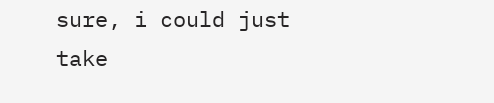sure, i could just take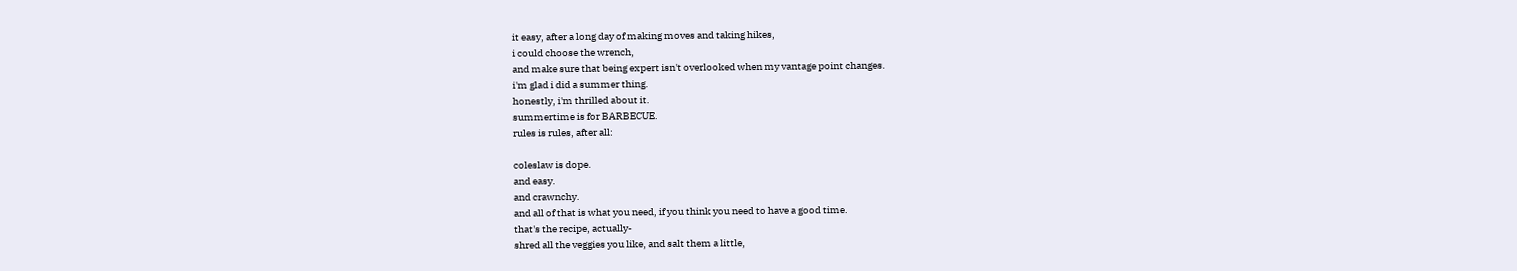it easy, after a long day of making moves and taking hikes,
i could choose the wrench,
and make sure that being expert isn't overlooked when my vantage point changes.
i'm glad i did a summer thing.
honestly, i'm thrilled about it.
summertime is for BARBECUE.
rules is rules, after all:

coleslaw is dope.
and easy.
and crawnchy.
and all of that is what you need, if you think you need to have a good time.
that's the recipe, actually-
shred all the veggies you like, and salt them a little,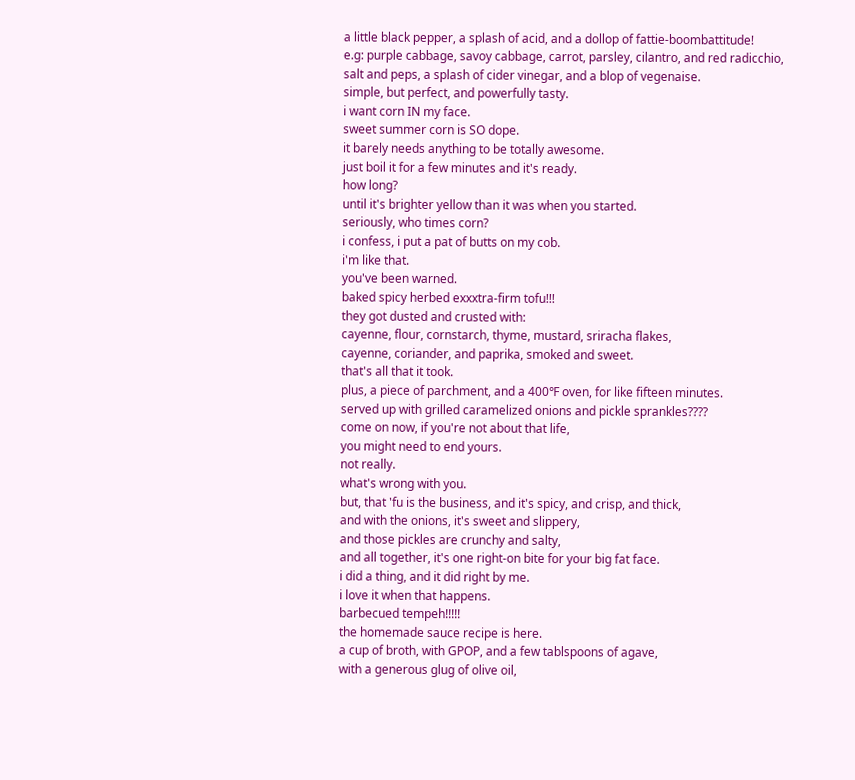a little black pepper, a splash of acid, and a dollop of fattie-boombattitude!
e.g: purple cabbage, savoy cabbage, carrot, parsley, cilantro, and red radicchio,
salt and peps, a splash of cider vinegar, and a blop of vegenaise.
simple, but perfect, and powerfully tasty.
i want corn IN my face.
sweet summer corn is SO dope.
it barely needs anything to be totally awesome.
just boil it for a few minutes and it's ready.
how long?
until it's brighter yellow than it was when you started.
seriously, who times corn?
i confess, i put a pat of butts on my cob.
i'm like that.
you've been warned.
baked spicy herbed exxxtra-firm tofu!!!
they got dusted and crusted with:
cayenne, flour, cornstarch, thyme, mustard, sriracha flakes,
cayenne, coriander, and paprika, smoked and sweet.
that's all that it took.
plus, a piece of parchment, and a 400℉ oven, for like fifteen minutes.
served up with grilled caramelized onions and pickle sprankles????
come on now, if you're not about that life,
you might need to end yours.
not really.
what's wrong with you.
but, that 'fu is the business, and it's spicy, and crisp, and thick,
and with the onions, it's sweet and slippery,
and those pickles are crunchy and salty,
and all together, it's one right-on bite for your big fat face.
i did a thing, and it did right by me.
i love it when that happens.
barbecued tempeh!!!!!
the homemade sauce recipe is here.
a cup of broth, with GPOP, and a few tablspoons of agave,
with a generous glug of olive oil,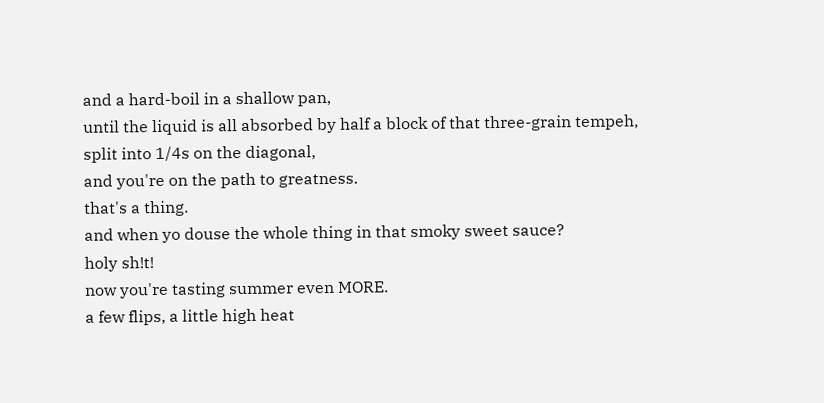and a hard-boil in a shallow pan,
until the liquid is all absorbed by half a block of that three-grain tempeh,
split into 1/4s on the diagonal,
and you're on the path to greatness.
that's a thing.
and when yo douse the whole thing in that smoky sweet sauce?
holy sh!t!
now you're tasting summer even MORE.
a few flips, a little high heat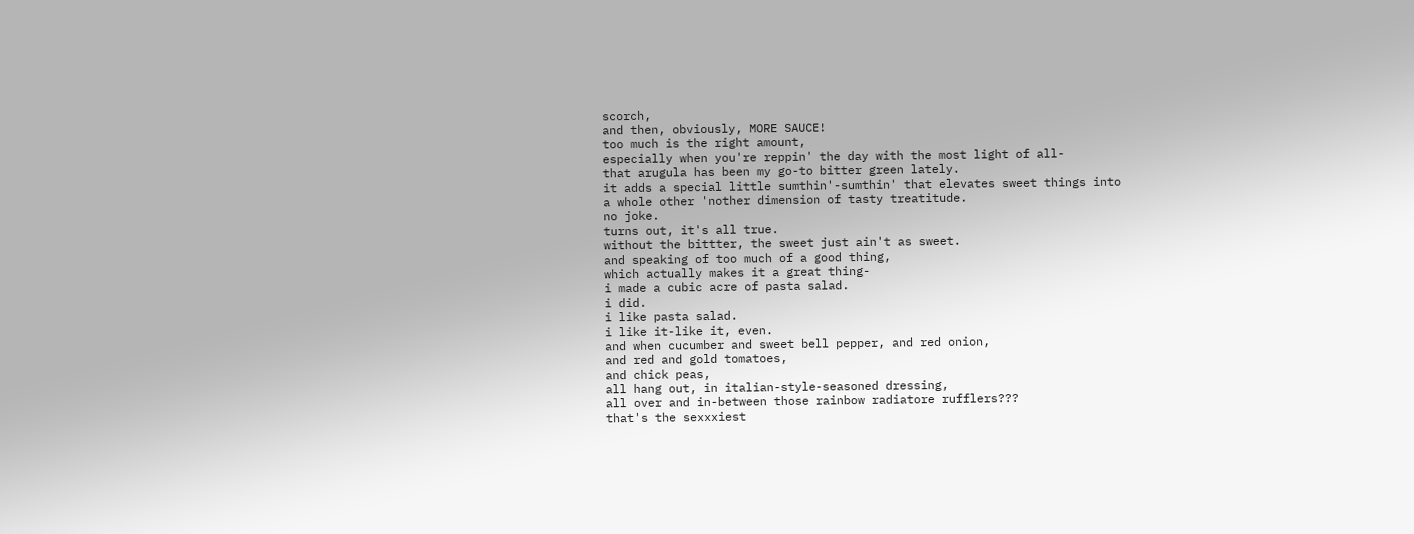scorch,
and then, obviously, MORE SAUCE!
too much is the right amount,
especially when you're reppin' the day with the most light of all-
that arugula has been my go-to bitter green lately.
it adds a special little sumthin'-sumthin' that elevates sweet things into
a whole other 'nother dimension of tasty treatitude.
no joke.
turns out, it's all true.
without the bittter, the sweet just ain't as sweet.
and speaking of too much of a good thing,
which actually makes it a great thing-
i made a cubic acre of pasta salad.
i did.
i like pasta salad.
i like it-like it, even.
and when cucumber and sweet bell pepper, and red onion,
and red and gold tomatoes,
and chick peas,
all hang out, in italian-style-seasoned dressing,
all over and in-between those rainbow radiatore rufflers???
that's the sexxxiest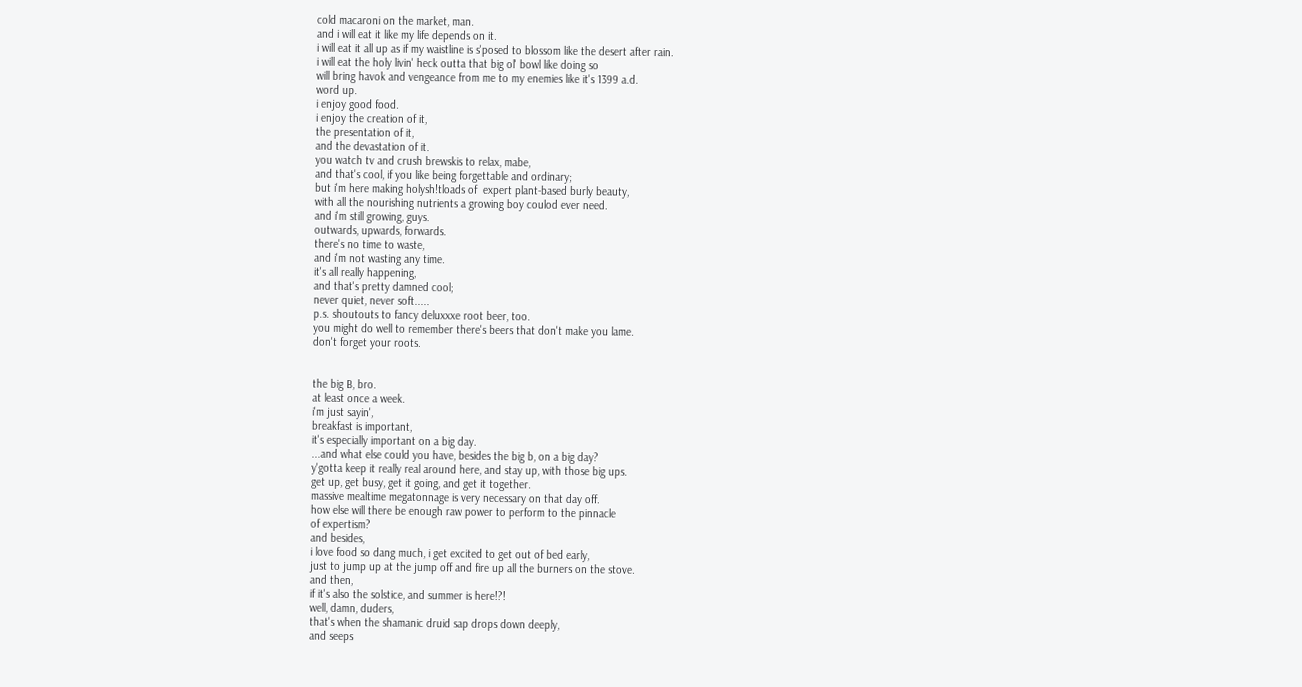cold macaroni on the market, man.
and i will eat it like my life depends on it.
i will eat it all up as if my waistline is s'posed to blossom like the desert after rain.
i will eat the holy livin' heck outta that big ol' bowl like doing so
will bring havok and vengeance from me to my enemies like it's 1399 a.d.
word up.
i enjoy good food.
i enjoy the creation of it,
the presentation of it,
and the devastation of it.
you watch tv and crush brewskis to relax, mabe,
and that's cool, if you like being forgettable and ordinary;
but i'm here making holysh!tloads of  expert plant-based burly beauty,
with all the nourishing nutrients a growing boy coulod ever need.
and i'm still growing, guys.
outwards, upwards, forwards.
there's no time to waste,
and i'm not wasting any time.
it's all really happening,
and that's pretty damned cool;
never quiet, never soft.....
p.s. shoutouts to fancy deluxxxe root beer, too.
you might do well to remember there's beers that don't make you lame.
don't forget your roots.


the big B, bro.
at least once a week.
i'm just sayin',
breakfast is important,
it's especially important on a big day.
...and what else could you have, besides the big b, on a big day?
y'gotta keep it really real around here, and stay up, with those big ups.
get up, get busy, get it going, and get it together.
massive mealtime megatonnage is very necessary on that day off.
how else will there be enough raw power to perform to the pinnacle
of expertism?
and besides,
i love food so dang much, i get excited to get out of bed early,
just to jump up at the jump off and fire up all the burners on the stove.
and then,
if it's also the solstice, and summer is here!?!
well, damn, duders,
that's when the shamanic druid sap drops down deeply,
and seeps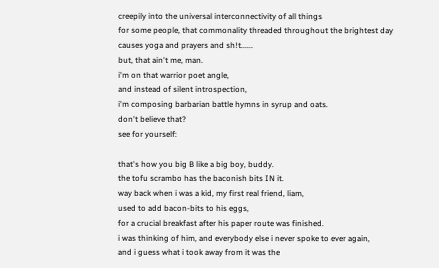creepily into the universal interconnectivity of all things
for some people, that commonality threaded throughout the brightest day
causes yoga and prayers and sh!t......
but, that ain't me, man.
i'm on that warrior poet angle,
and instead of silent introspection,
i'm composing barbarian battle hymns in syrup and oats.
don't believe that?
see for yourself:

that's how you big B like a big boy, buddy.
the tofu scrambo has the baconish bits IN it.
way back when i was a kid, my first real friend, liam,
used to add bacon-bits to his eggs,
for a crucial breakfast after his paper route was finished.
i was thinking of him, and everybody else i never spoke to ever again,
and i guess what i took away from it was the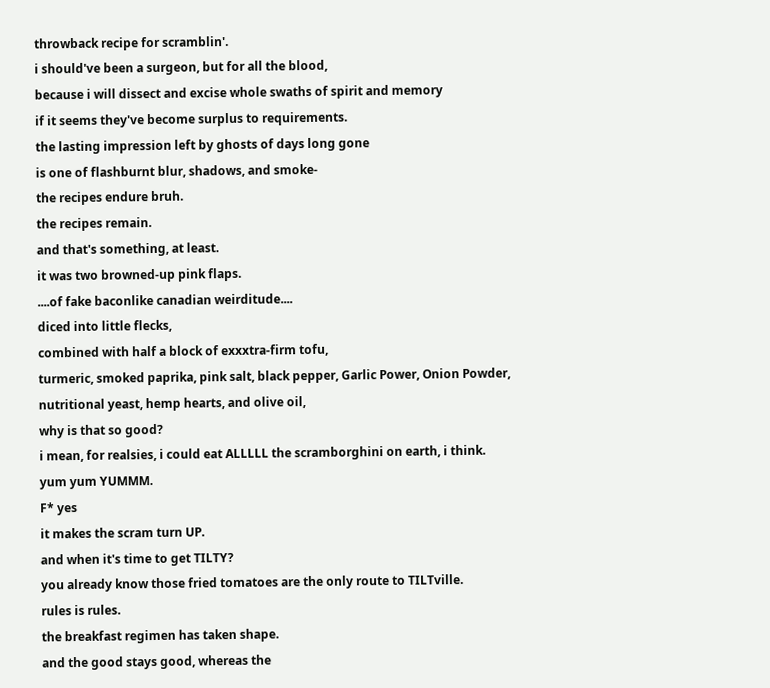throwback recipe for scramblin'.
i should've been a surgeon, but for all the blood,
because i will dissect and excise whole swaths of spirit and memory
if it seems they've become surplus to requirements.
the lasting impression left by ghosts of days long gone
is one of flashburnt blur, shadows, and smoke-
the recipes endure bruh.
the recipes remain.
and that's something, at least.
it was two browned-up pink flaps.
....of fake baconlike canadian weirditude....
diced into little flecks,
combined with half a block of exxxtra-firm tofu,
turmeric, smoked paprika, pink salt, black pepper, Garlic Power, Onion Powder,
nutritional yeast, hemp hearts, and olive oil,
why is that so good?
i mean, for realsies, i could eat ALLLLL the scramborghini on earth, i think.
yum yum YUMMM.
F* yes
it makes the scram turn UP.
and when it's time to get TILTY?
you already know those fried tomatoes are the only route to TILTville.
rules is rules.
the breakfast regimen has taken shape.
and the good stays good, whereas the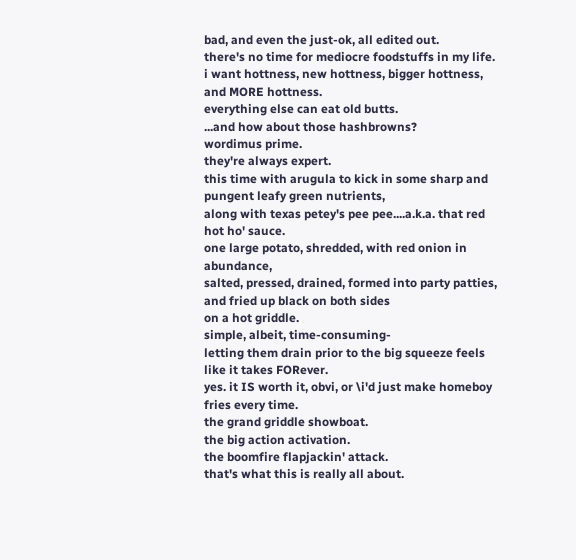bad, and even the just-ok, all edited out.
there's no time for mediocre foodstuffs in my life.
i want hottness, new hottness, bigger hottness, and MORE hottness.
everything else can eat old butts.
...and how about those hashbrowns?
wordimus prime.
they're always expert.
this time with arugula to kick in some sharp and pungent leafy green nutrients,
along with texas petey's pee pee....a.k.a. that red hot ho' sauce.
one large potato, shredded, with red onion in abundance,
salted, pressed, drained, formed into party patties, and fried up black on both sides
on a hot griddle.
simple, albeit, time-consuming-
letting them drain prior to the big squeeze feels like it takes FORever.
yes. it IS worth it, obvi, or \i'd just make homeboy fries every time.
the grand griddle showboat.
the big action activation.
the boomfire flapjackin' attack.
that's what this is really all about.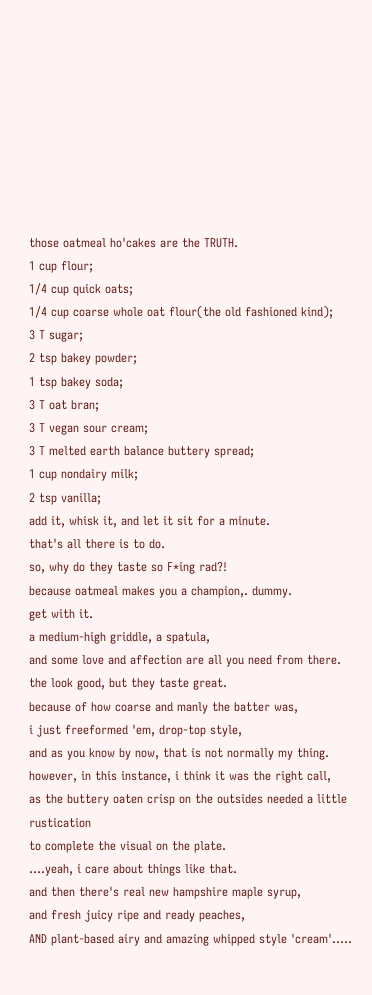those oatmeal ho'cakes are the TRUTH.
1 cup flour;
1/4 cup quick oats;
1/4 cup coarse whole oat flour(the old fashioned kind);
3 T sugar;
2 tsp bakey powder;
1 tsp bakey soda;
3 T oat bran;
3 T vegan sour cream;
3 T melted earth balance buttery spread;
1 cup nondairy milk;
2 tsp vanilla;
add it, whisk it, and let it sit for a minute.
that's all there is to do.
so, why do they taste so F*ing rad?!
because oatmeal makes you a champion,. dummy.
get with it.
a medium-high griddle, a spatula,
and some love and affection are all you need from there.
the look good, but they taste great.
because of how coarse and manly the batter was,
i just freeformed 'em, drop-top style,
and as you know by now, that is not normally my thing.
however, in this instance, i think it was the right call,
as the buttery oaten crisp on the outsides needed a little rustication
to complete the visual on the plate.
....yeah, i care about things like that.
and then there's real new hampshire maple syrup,
and fresh juicy ripe and ready peaches,
AND plant-based airy and amazing whipped style 'cream'.....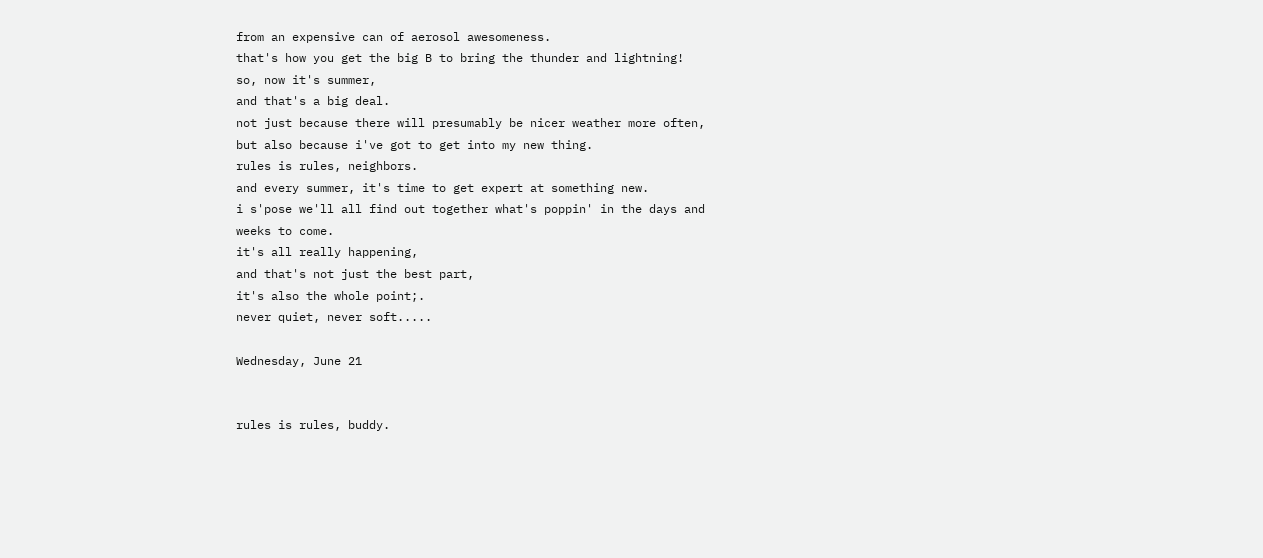from an expensive can of aerosol awesomeness.
that's how you get the big B to bring the thunder and lightning!
so, now it's summer,
and that's a big deal.
not just because there will presumably be nicer weather more often,
but also because i've got to get into my new thing.
rules is rules, neighbors.
and every summer, it's time to get expert at something new.
i s'pose we'll all find out together what's poppin' in the days and weeks to come.
it's all really happening,
and that's not just the best part,
it's also the whole point;.
never quiet, never soft.....

Wednesday, June 21


rules is rules, buddy.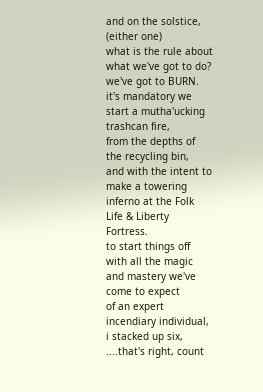and on the solstice, (either one)
what is the rule about what we've got to do?
we've got to BURN.
it's mandatory we start a mutha'ucking trashcan fire,
from the depths of the recycling bin,
and with the intent to make a towering inferno at the Folk Life & Liberty Fortress.
to start things off with all the magic and mastery we've come to expect
of an expert incendiary individual,
i stacked up six, ....that's right, count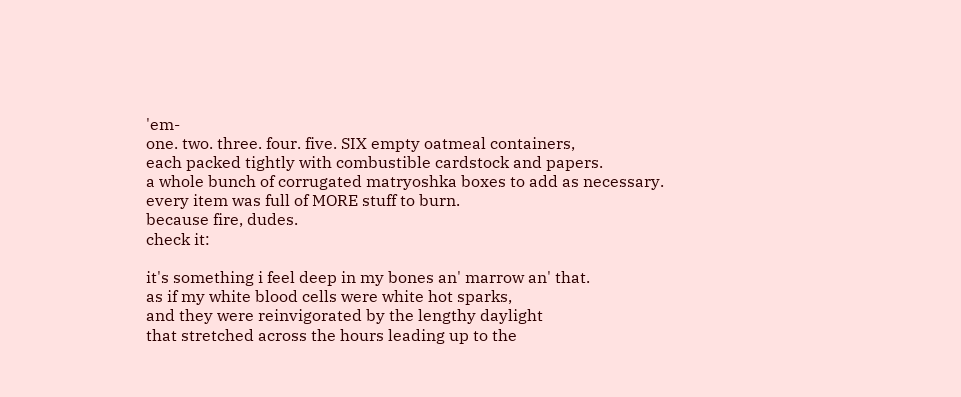'em-
one. two. three. four. five. SIX empty oatmeal containers,
each packed tightly with combustible cardstock and papers.
a whole bunch of corrugated matryoshka boxes to add as necessary.
every item was full of MORE stuff to burn.
because fire, dudes.
check it:

it's something i feel deep in my bones an' marrow an' that.
as if my white blood cells were white hot sparks,
and they were reinvigorated by the lengthy daylight
that stretched across the hours leading up to the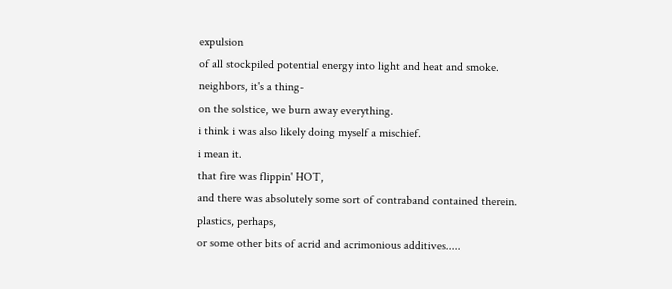expulsion
of all stockpiled potential energy into light and heat and smoke.
neighbors, it's a thing-
on the solstice, we burn away everything.
i think i was also likely doing myself a mischief.
i mean it.
that fire was flippin' HOT,
and there was absolutely some sort of contraband contained therein.
plastics, perhaps,
or some other bits of acrid and acrimonious additives.....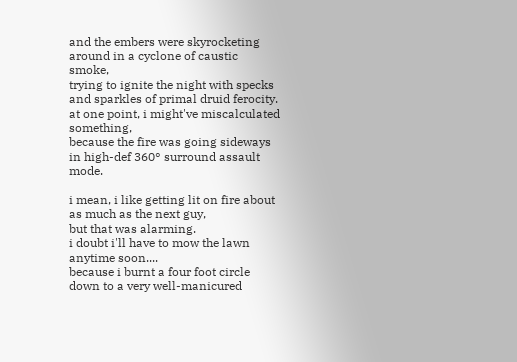and the embers were skyrocketing around in a cyclone of caustic smoke,
trying to ignite the night with specks and sparkles of primal druid ferocity.
at one point, i might've miscalculated something,
because the fire was going sideways in high-def 360° surround assault mode.

i mean, i like getting lit on fire about as much as the next guy,
but that was alarming.
i doubt i'll have to mow the lawn anytime soon....
because i burnt a four foot circle down to a very well-manicured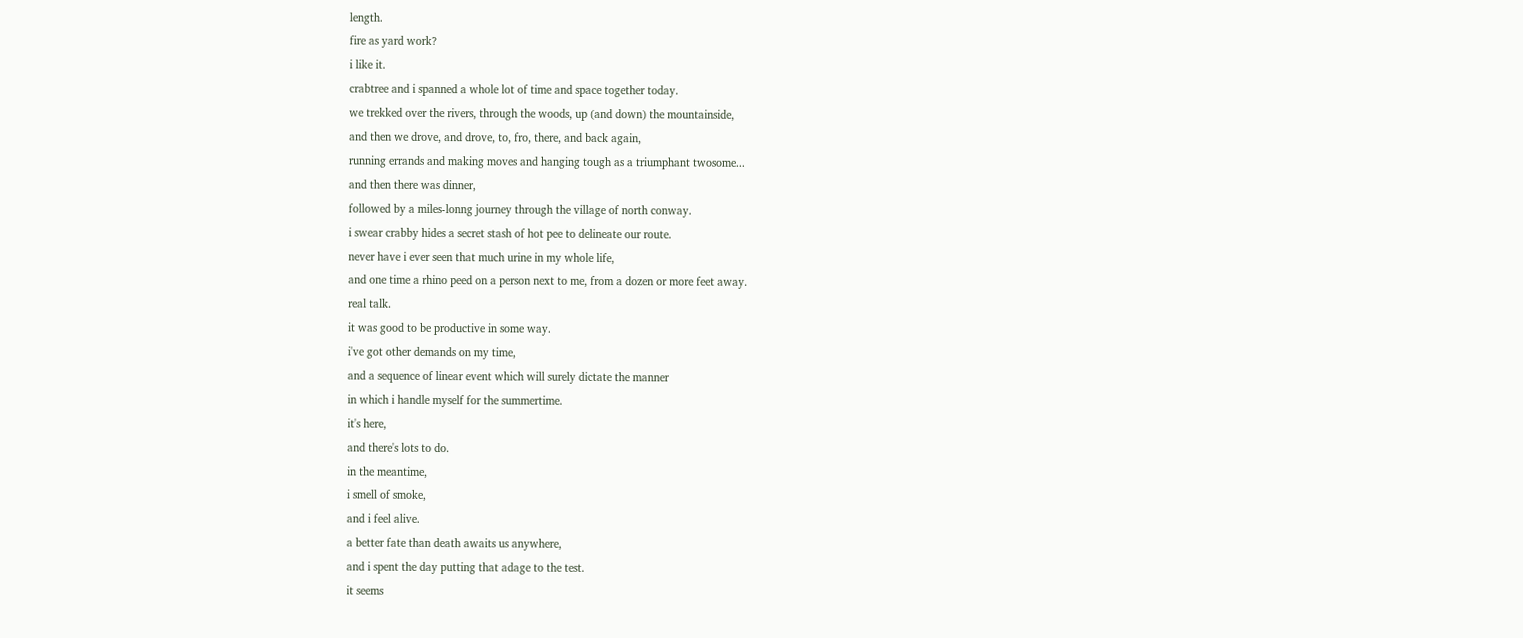length.
fire as yard work?
i like it.
crabtree and i spanned a whole lot of time and space together today.
we trekked over the rivers, through the woods, up (and down) the mountainside,
and then we drove, and drove, to, fro, there, and back again,
running errands and making moves and hanging tough as a triumphant twosome...
and then there was dinner,
followed by a miles-lonng journey through the village of north conway.
i swear crabby hides a secret stash of hot pee to delineate our route.
never have i ever seen that much urine in my whole life,
and one time a rhino peed on a person next to me, from a dozen or more feet away.
real talk.
it was good to be productive in some way.
i've got other demands on my time,
and a sequence of linear event which will surely dictate the manner
in which i handle myself for the summertime.
it's here,
and there's lots to do.
in the meantime,
i smell of smoke,
and i feel alive.
a better fate than death awaits us anywhere,
and i spent the day putting that adage to the test.
it seems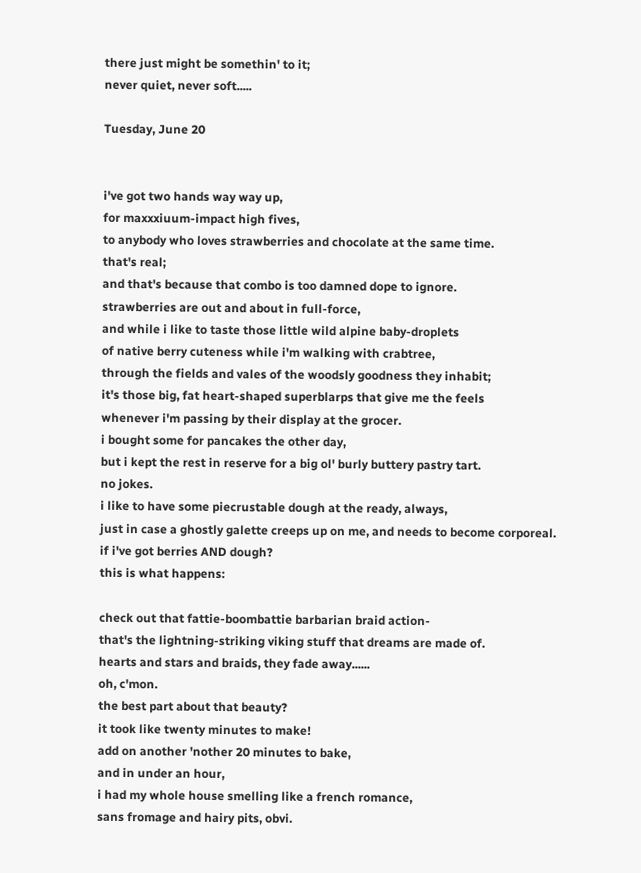there just might be somethin' to it;
never quiet, never soft.....

Tuesday, June 20


i've got two hands way way up,
for maxxxiuum-impact high fives,
to anybody who loves strawberries and chocolate at the same time.
that's real;
and that's because that combo is too damned dope to ignore.
strawberries are out and about in full-force,
and while i like to taste those little wild alpine baby-droplets
of native berry cuteness while i'm walking with crabtree,
through the fields and vales of the woodsly goodness they inhabit;
it's those big, fat heart-shaped superblarps that give me the feels
whenever i'm passing by their display at the grocer.
i bought some for pancakes the other day,
but i kept the rest in reserve for a big ol' burly buttery pastry tart.
no jokes.
i like to have some piecrustable dough at the ready, always,
just in case a ghostly galette creeps up on me, and needs to become corporeal.
if i've got berries AND dough?
this is what happens:

check out that fattie-boombattie barbarian braid action-
that's the lightning-striking viking stuff that dreams are made of.
hearts and stars and braids, they fade away......
oh, c'mon.
the best part about that beauty?
it took like twenty minutes to make!
add on another 'nother 20 minutes to bake,
and in under an hour,
i had my whole house smelling like a french romance,
sans fromage and hairy pits, obvi.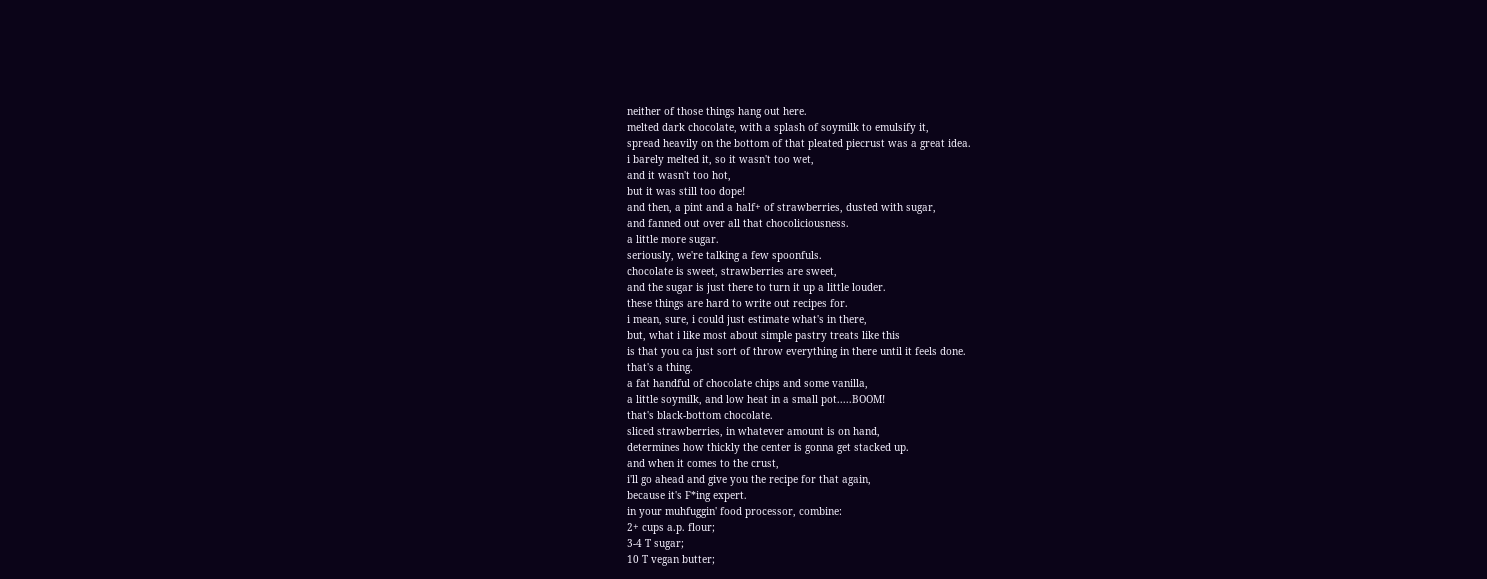neither of those things hang out here.
melted dark chocolate, with a splash of soymilk to emulsify it,
spread heavily on the bottom of that pleated piecrust was a great idea.
i barely melted it, so it wasn't too wet,
and it wasn't too hot,
but it was still too dope!
and then, a pint and a half+ of strawberries, dusted with sugar,
and fanned out over all that chocoliciousness.
a little more sugar.
seriously, we're talking a few spoonfuls.
chocolate is sweet, strawberries are sweet,
and the sugar is just there to turn it up a little louder.
these things are hard to write out recipes for.
i mean, sure, i could just estimate what's in there,
but, what i like most about simple pastry treats like this
is that you ca just sort of throw everything in there until it feels done.
that's a thing.
a fat handful of chocolate chips and some vanilla,
a little soymilk, and low heat in a small pot.....BOOM!
that's black-bottom chocolate.
sliced strawberries, in whatever amount is on hand,
determines how thickly the center is gonna get stacked up.
and when it comes to the crust,
i'll go ahead and give you the recipe for that again,
because it's F*ing expert.
in your muhfuggin' food processor, combine:
2+ cups a.p. flour;
3-4 T sugar;
10 T vegan butter;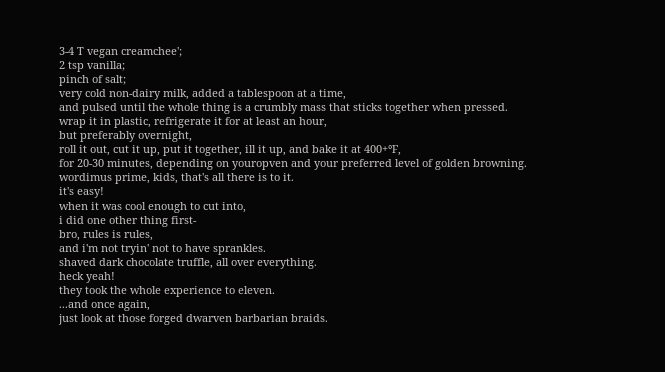3-4 T vegan creamchee';
2 tsp vanilla;
pinch of salt;
very cold non-dairy milk, added a tablespoon at a time,
and pulsed until the whole thing is a crumbly mass that sticks together when pressed.
wrap it in plastic, refrigerate it for at least an hour,
but preferably overnight,
roll it out, cut it up, put it together, ill it up, and bake it at 400+℉,
for 20-30 minutes, depending on youropven and your preferred level of golden browning.
wordimus prime, kids, that's all there is to it.
it's easy!
when it was cool enough to cut into,
i did one other thing first-
bro, rules is rules,
and i'm not tryin' not to have sprankles.
shaved dark chocolate truffle, all over everything.
heck yeah!
they took the whole experience to eleven.
...and once again,
just look at those forged dwarven barbarian braids.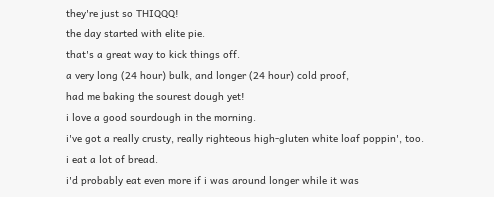they're just so THIQQQ!
the day started with elite pie.
that's a great way to kick things off.
a very long (24 hour) bulk, and longer (24 hour) cold proof,
had me baking the sourest dough yet!
i love a good sourdough in the morning.
i've got a really crusty, really righteous high-gluten white loaf poppin', too.
i eat a lot of bread.
i'd probably eat even more if i was around longer while it was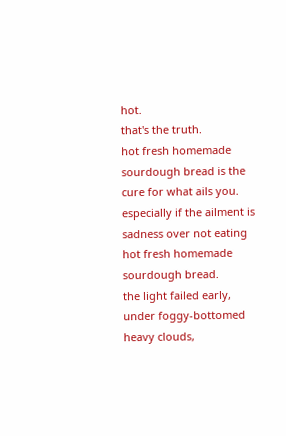hot.
that's the truth.
hot fresh homemade sourdough bread is the cure for what ails you.
especially if the ailment is sadness over not eating hot fresh homemade sourdough bread.
the light failed early, under foggy-bottomed heavy clouds,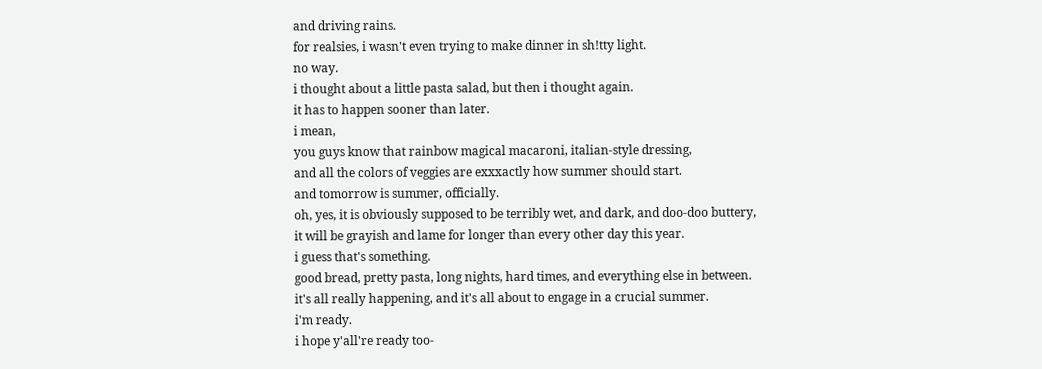and driving rains.
for realsies, i wasn't even trying to make dinner in sh!tty light.
no way.
i thought about a little pasta salad, but then i thought again.
it has to happen sooner than later.
i mean,
you guys know that rainbow magical macaroni, italian-style dressing,
and all the colors of veggies are exxxactly how summer should start.
and tomorrow is summer, officially.
oh, yes, it is obviously supposed to be terribly wet, and dark, and doo-doo buttery,
it will be grayish and lame for longer than every other day this year.
i guess that's something.
good bread, pretty pasta, long nights, hard times, and everything else in between.
it's all really happening, and it's all about to engage in a crucial summer.
i'm ready.
i hope y'all're ready too-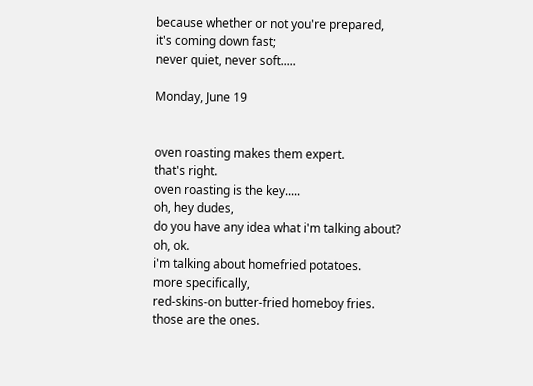because whether or not you're prepared,
it's coming down fast;
never quiet, never soft.....

Monday, June 19


oven roasting makes them expert.
that's right.
oven roasting is the key.....
oh, hey dudes,
do you have any idea what i'm talking about?
oh, ok.
i'm talking about homefried potatoes.
more specifically,
red-skins-on butter-fried homeboy fries.
those are the ones.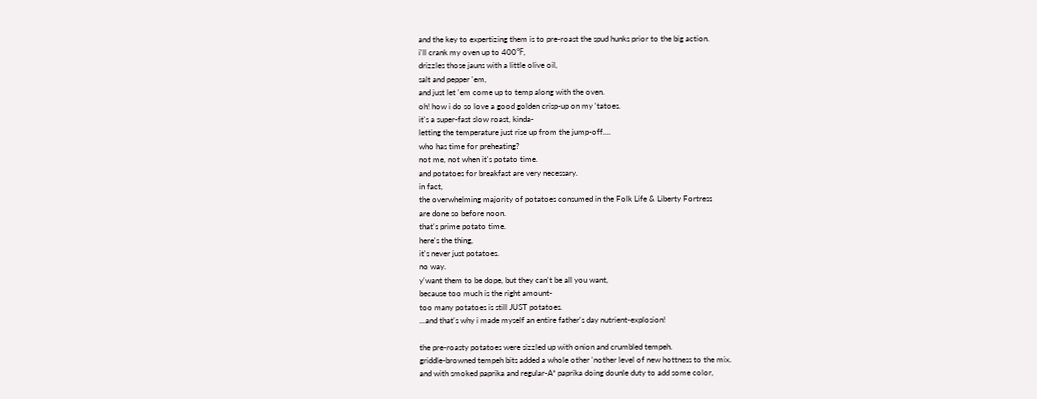and the key to expertizing them is to pre-roast the spud hunks prior to the big action.
i'll crank my oven up to 400℉,
drizzles those jauns with a little olive oil,
salt and pepper 'em,
and just let 'em come up to temp along with the oven.
oh! how i do so love a good golden crisp-up on my 'tatoes.
it's a super-fast slow roast, kinda-
letting the temperature just rise up from the jump-off....
who has time for preheating?
not me, not when it's potato time.
and potatoes for breakfast are very necessary.
in fact,
the overwhelming majority of potatoes consumed in the Folk Life & Liberty Fortress
are done so before noon.
that's prime potato time.
here's the thing,
it's never just potatoes.
no way.
y'want them to be dope, but they can't be all you want,
because too much is the right amount-
too many potatoes is still JUST potatoes.
...and that's why i made myself an entire father's day nutrient-explosion!

the pre-roasty potatoes were sizzled up with onion and crumbled tempeh.
griddle-browned tempeh bits added a whole other 'nother level of new hottness to the mix.
and with smoked paprika and regular-A* paprika doing dounle duty to add some color,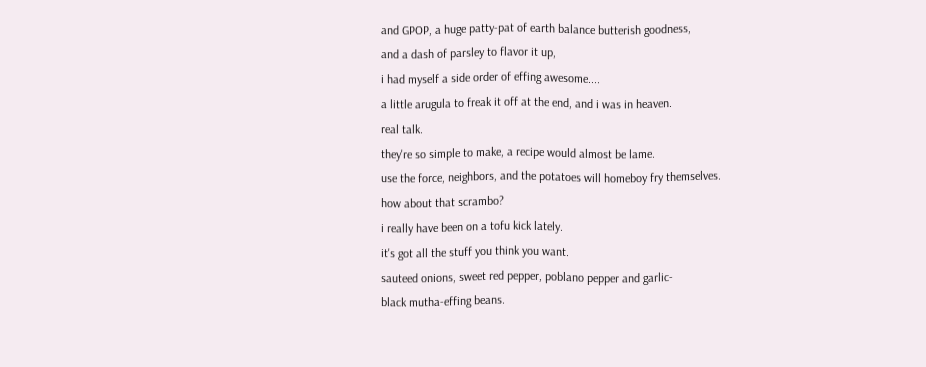and GPOP, a huge patty-pat of earth balance butterish goodness,
and a dash of parsley to flavor it up,
i had myself a side order of effing awesome....
a little arugula to freak it off at the end, and i was in heaven.
real talk.
they're so simple to make, a recipe would almost be lame.
use the force, neighbors, and the potatoes will homeboy fry themselves.
how about that scrambo?
i really have been on a tofu kick lately.
it's got all the stuff you think you want.
sauteed onions, sweet red pepper, poblano pepper and garlic-
black mutha-effing beans.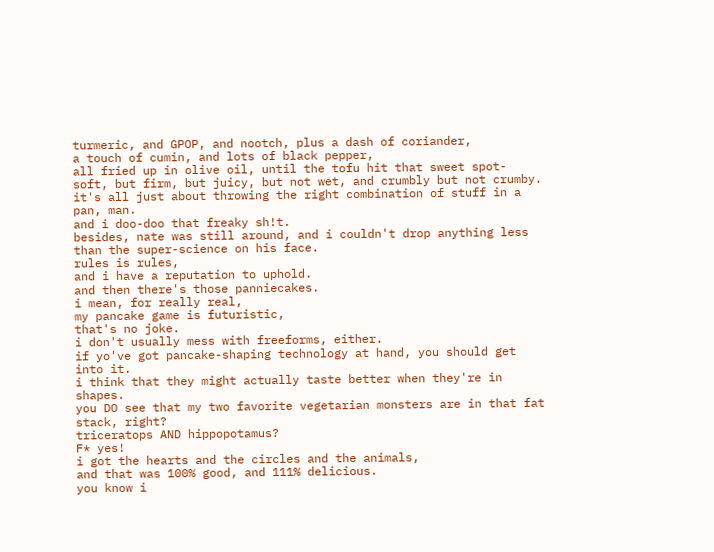turmeric, and GPOP, and nootch, plus a dash of coriander,
a touch of cumin, and lots of black pepper,
all fried up in olive oil, until the tofu hit that sweet spot-
soft, but firm, but juicy, but not wet, and crumbly but not crumby.
it's all just about throwing the right combination of stuff in a pan, man.
and i doo-doo that freaky sh!t.
besides, nate was still around, and i couldn't drop anything less
than the super-science on his face.
rules is rules,
and i have a reputation to uphold.
and then there's those panniecakes.
i mean, for really real,
my pancake game is futuristic,
that's no joke.
i don't usually mess with freeforms, either.
if yo've got pancake-shaping technology at hand, you should get into it.
i think that they might actually taste better when they're in shapes.
you DO see that my two favorite vegetarian monsters are in that fat stack, right?
triceratops AND hippopotamus?
F* yes!
i got the hearts and the circles and the animals,
and that was 100% good, and 111% delicious.
you know i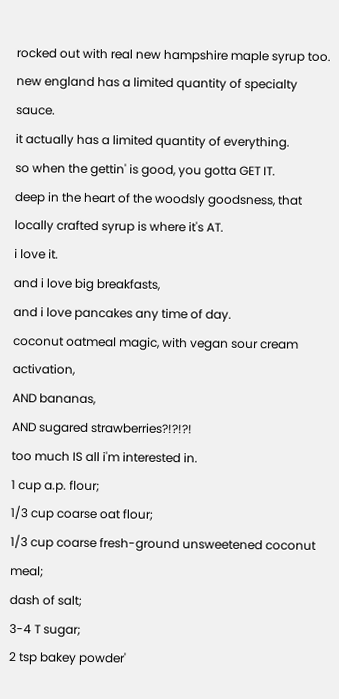rocked out with real new hampshire maple syrup too.
new england has a limited quantity of specialty sauce.
it actually has a limited quantity of everything.
so when the gettin' is good, you gotta GET IT.
deep in the heart of the woodsly goodsness, that locally crafted syrup is where it's AT.
i love it.
and i love big breakfasts,
and i love pancakes any time of day.
coconut oatmeal magic, with vegan sour cream activation,
AND bananas,
AND sugared strawberries?!?!?!
too much IS all i'm interested in.
1 cup a.p. flour;
1/3 cup coarse oat flour;
1/3 cup coarse fresh-ground unsweetened coconut meal;
dash of salt;
3-4 T sugar;
2 tsp bakey powder'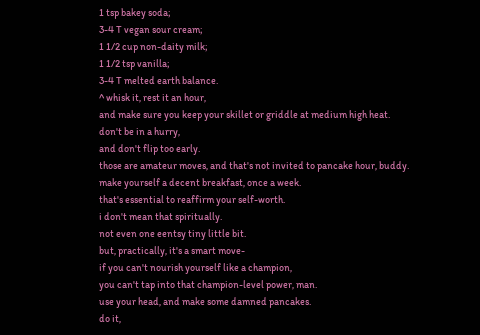1 tsp bakey soda;
3-4 T vegan sour cream;
1 1/2 cup non-daity milk;
1 1/2 tsp vanilla;
3-4 T melted earth balance.
^ whisk it, rest it an hour,
and make sure you keep your skillet or griddle at medium high heat.
don't be in a hurry,
and don't flip too early.
those are amateur moves, and that's not invited to pancake hour, buddy.
make yourself a decent breakfast, once a week.
that's essential to reaffirm your self-worth.
i don't mean that spiritually.
not even one eentsy tiny little bit.
but, practically, it's a smart move-
if you can't nourish yourself like a champion,
you can't tap into that champion-level power, man.
use your head, and make some damned pancakes.
do it,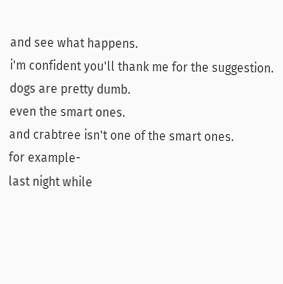and see what happens.
i'm confident you'll thank me for the suggestion.
dogs are pretty dumb.
even the smart ones.
and crabtree isn't one of the smart ones.
for example-
last night while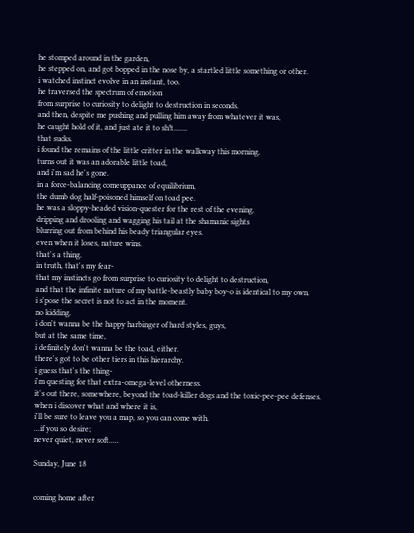he stomped around in the garden,
he stepped on, and got bopped in the nose by, a startled little something or other.
i watched instinct evolve in an instant, too.
he traversed the spectrum of emotion
from surprise to curiosity to delight to destruction in seconds.
and then, despite me pushing and pulling him away from whatever it was,
he caught hold of it, and just ate it to sh!t.......
that sucks.
i found the remains of the little critter in the walkway this morning.
turns out it was an adorable little toad,
and i'm sad he's gone.
in a force-balancing comeuppance of equilibrium,
the dumb dog half-poisoned himself on toad pee.
he was a sloppy-headed vision-quester for the rest of the evening.
dripping and drooling and wagging his tail at the shamanic sights
blurring out from behind his beady triangular eyes.
even when it loses, nature wins.
that's a thing.
in truth, that's my fear-
that my instincts go from surprise to curiosity to delight to destruction,
and that the infinite nature of my battle-beastly baby boy-o is identical to my own.
i s'pose the secret is not to act in the moment.
no kidding.
i don't wanna be the happy harbinger of hard styles, guys,
but at the same time,
i definitely don't wanna be the toad, either.
there's got to be other tiers in this hierarchy.
i guess that's the thing-
i'm questing for that extra-omega-level otherness.
it's out there, somewhere, beyond the toad-killer dogs and the toxic-pee-pee defenses.
when i discover what and where it is,
i'll be sure to leave you a map, so you can come with.
...if you so desire;
never quiet, never soft.....

Sunday, June 18


coming home after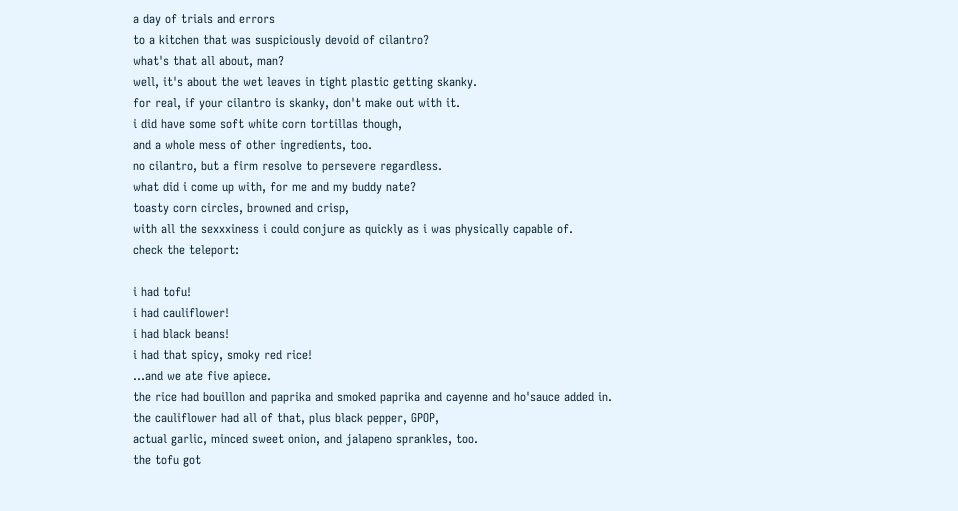a day of trials and errors
to a kitchen that was suspiciously devoid of cilantro?
what's that all about, man?
well, it's about the wet leaves in tight plastic getting skanky.
for real, if your cilantro is skanky, don't make out with it.
i did have some soft white corn tortillas though,
and a whole mess of other ingredients, too.
no cilantro, but a firm resolve to persevere regardless.
what did i come up with, for me and my buddy nate?
toasty corn circles, browned and crisp,
with all the sexxxiness i could conjure as quickly as i was physically capable of.
check the teleport:

i had tofu!
i had cauliflower!
i had black beans!
i had that spicy, smoky red rice!
...and we ate five apiece.
the rice had bouillon and paprika and smoked paprika and cayenne and ho'sauce added in.
the cauliflower had all of that, plus black pepper, GPOP,
actual garlic, minced sweet onion, and jalapeno sprankles, too.
the tofu got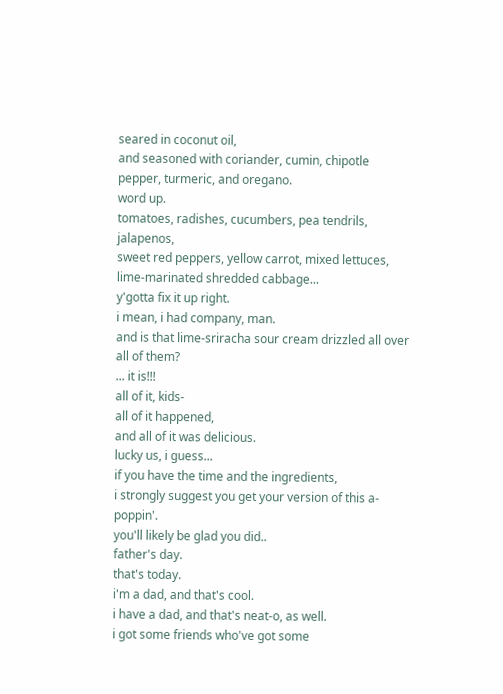seared in coconut oil,
and seasoned with coriander, cumin, chipotle pepper, turmeric, and oregano.
word up.
tomatoes, radishes, cucumbers, pea tendrils, jalapenos,
sweet red peppers, yellow carrot, mixed lettuces, lime-marinated shredded cabbage...
y'gotta fix it up right.
i mean, i had company, man.
and is that lime-sriracha sour cream drizzled all over all of them?
... it is!!!
all of it, kids-
all of it happened,
and all of it was delicious.
lucky us, i guess...
if you have the time and the ingredients,
i strongly suggest you get your version of this a-poppin'.
you'll likely be glad you did..
father's day.
that's today.
i'm a dad, and that's cool.
i have a dad, and that's neat-o, as well.
i got some friends who've got some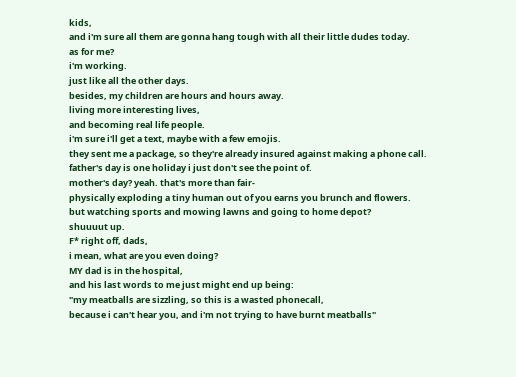kids,
and i'm sure all them are gonna hang tough with all their little dudes today.
as for me?
i'm working.
just like all the other days.
besides, my children are hours and hours away.
living more interesting lives,
and becoming real life people.
i'm sure i'll get a text, maybe with a few emojis.
they sent me a package, so they're already insured against making a phone call.
father's day is one holiday i just don't see the point of.
mother's day? yeah. that's more than fair-
physically exploding a tiny human out of you earns you brunch and flowers.
but watching sports and mowing lawns and going to home depot?
shuuuut up.
F* right off, dads,
i mean, what are you even doing?
MY dad is in the hospital,
and his last words to me just might end up being:
"my meatballs are sizzling, so this is a wasted phonecall,
because i can't hear you, and i'm not trying to have burnt meatballs"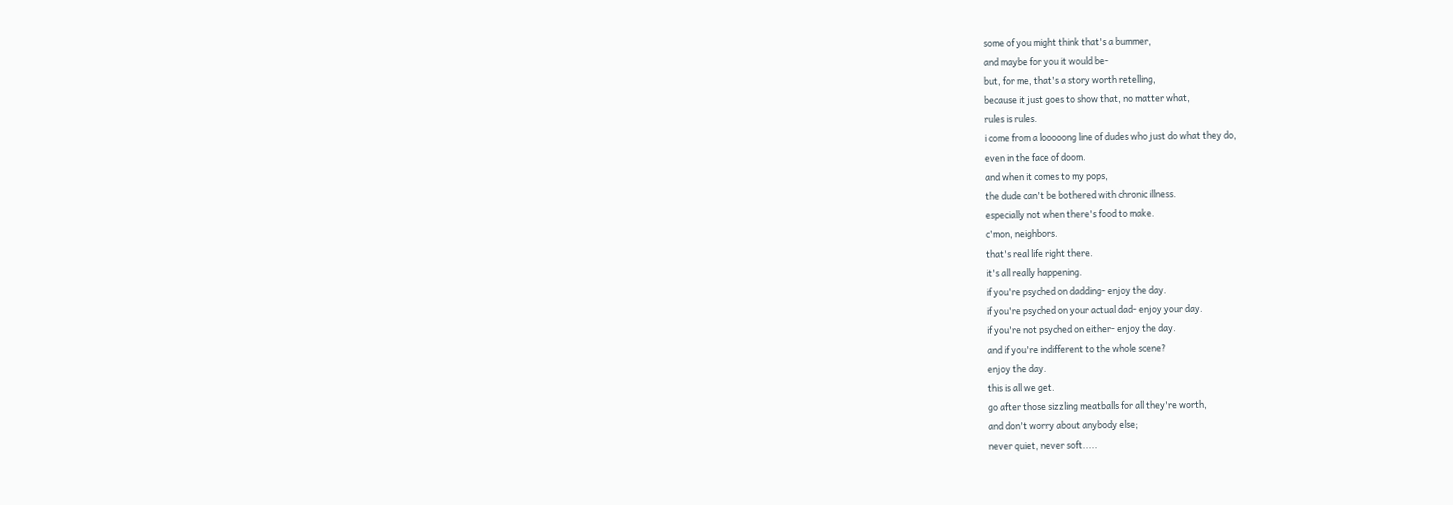some of you might think that's a bummer,
and maybe for you it would be-
but, for me, that's a story worth retelling,
because it just goes to show that, no matter what,
rules is rules.
i come from a looooong line of dudes who just do what they do,
even in the face of doom.
and when it comes to my pops,
the dude can't be bothered with chronic illness.
especially not when there's food to make.
c'mon, neighbors.
that's real life right there.
it's all really happening.
if you're psyched on dadding- enjoy the day.
if you're psyched on your actual dad- enjoy your day.
if you're not psyched on either- enjoy the day.
and if you're indifferent to the whole scene?
enjoy the day.
this is all we get.
go after those sizzling meatballs for all they're worth,
and don't worry about anybody else;
never quiet, never soft.....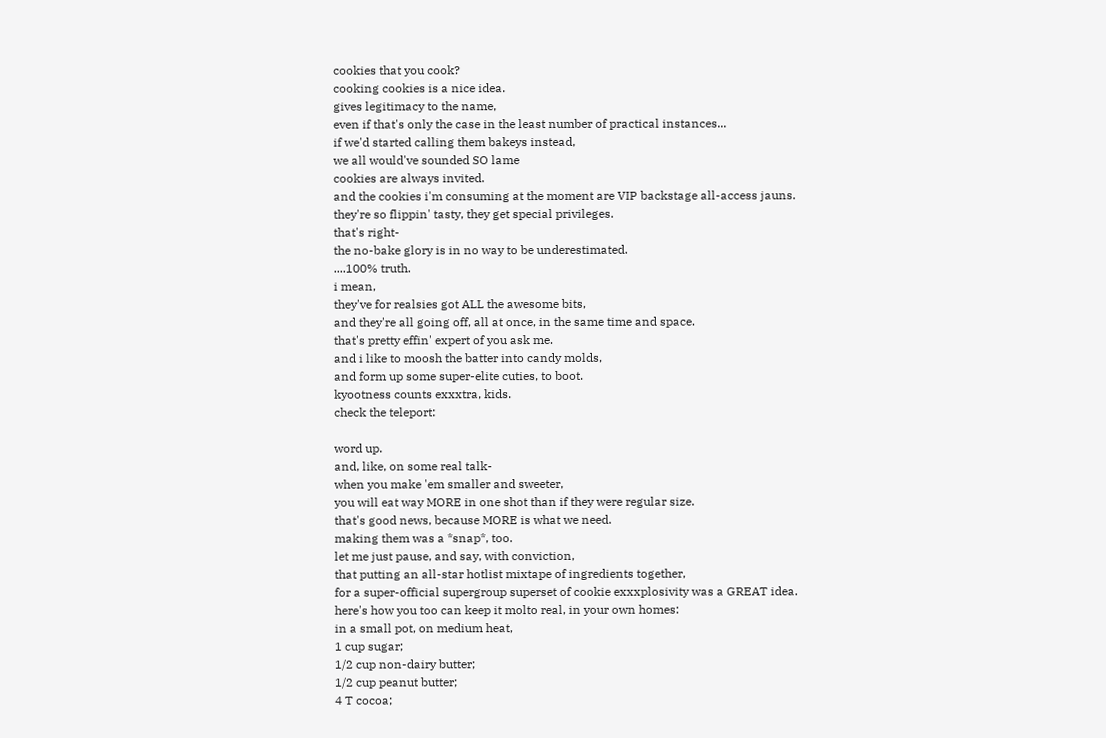cookies that you cook?
cooking cookies is a nice idea.
gives legitimacy to the name,
even if that's only the case in the least number of practical instances...
if we'd started calling them bakeys instead,
we all would've sounded SO lame
cookies are always invited.
and the cookies i'm consuming at the moment are VIP backstage all-access jauns.
they're so flippin' tasty, they get special privileges.
that's right-
the no-bake glory is in no way to be underestimated.
....100% truth.
i mean,
they've for realsies got ALL the awesome bits,
and they're all going off, all at once, in the same time and space.
that's pretty effin' expert of you ask me.
and i like to moosh the batter into candy molds,
and form up some super-elite cuties, to boot.
kyootness counts exxxtra, kids.
check the teleport:

word up.
and, like, on some real talk-
when you make 'em smaller and sweeter,
you will eat way MORE in one shot than if they were regular size.
that's good news, because MORE is what we need.
making them was a *snap*, too.
let me just pause, and say, with conviction,
that putting an all-star hotlist mixtape of ingredients together,
for a super-official supergroup superset of cookie exxxplosivity was a GREAT idea.
here's how you too can keep it molto real, in your own homes:
in a small pot, on medium heat,
1 cup sugar;
1/2 cup non-dairy butter;
1/2 cup peanut butter;
4 T cocoa;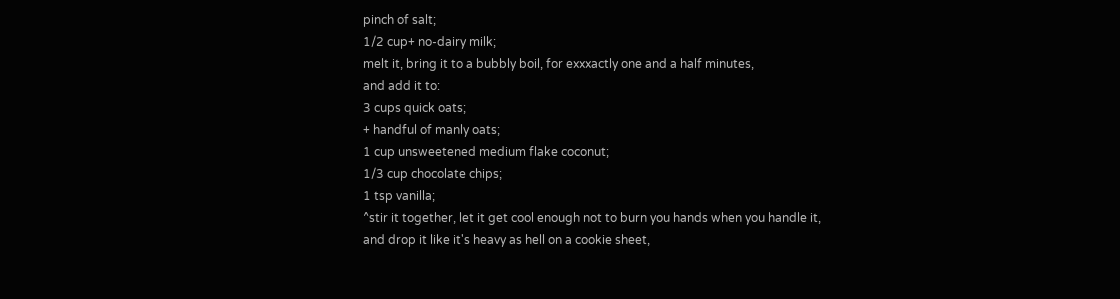pinch of salt;
1/2 cup+ no-dairy milk;
melt it, bring it to a bubbly boil, for exxxactly one and a half minutes,
and add it to:
3 cups quick oats;
+ handful of manly oats;
1 cup unsweetened medium flake coconut;
1/3 cup chocolate chips;
1 tsp vanilla;
^stir it together, let it get cool enough not to burn you hands when you handle it,
and drop it like it's heavy as hell on a cookie sheet,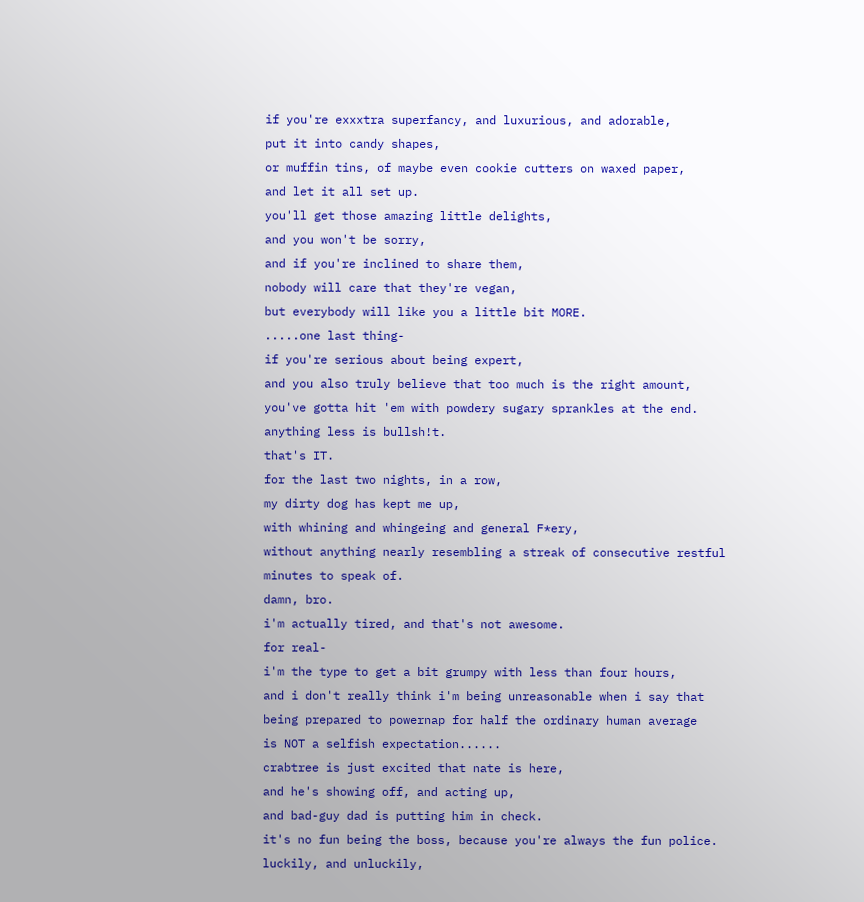if you're exxxtra superfancy, and luxurious, and adorable,
put it into candy shapes,
or muffin tins, of maybe even cookie cutters on waxed paper,
and let it all set up.
you'll get those amazing little delights,
and you won't be sorry,
and if you're inclined to share them,
nobody will care that they're vegan,
but everybody will like you a little bit MORE.
.....one last thing-
if you're serious about being expert,
and you also truly believe that too much is the right amount,
you've gotta hit 'em with powdery sugary sprankles at the end.
anything less is bullsh!t.
that's IT.
for the last two nights, in a row,
my dirty dog has kept me up,
with whining and whingeing and general F*ery,
without anything nearly resembling a streak of consecutive restful minutes to speak of.
damn, bro.
i'm actually tired, and that's not awesome.
for real-
i'm the type to get a bit grumpy with less than four hours,
and i don't really think i'm being unreasonable when i say that
being prepared to powernap for half the ordinary human average
is NOT a selfish expectation......
crabtree is just excited that nate is here,
and he's showing off, and acting up,
and bad-guy dad is putting him in check.
it's no fun being the boss, because you're always the fun police.
luckily, and unluckily,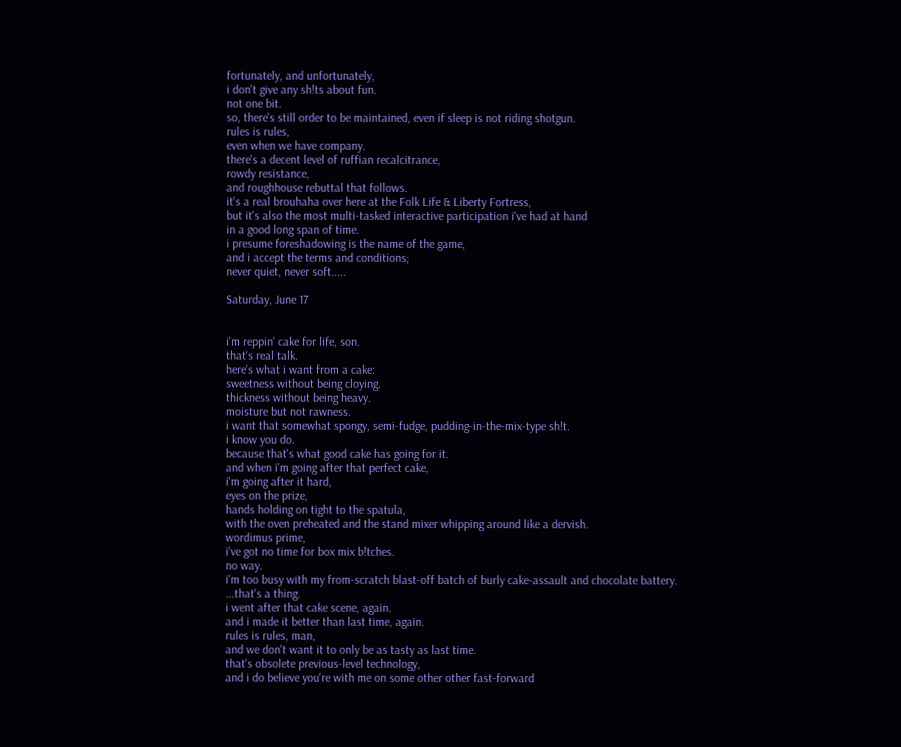fortunately, and unfortunately,
i don't give any sh!ts about fun.
not one bit.
so, there's still order to be maintained, even if sleep is not riding shotgun.
rules is rules,
even when we have company.
there's a decent level of ruffian recalcitrance,
rowdy resistance,
and roughhouse rebuttal that follows.
it's a real brouhaha over here at the Folk Life & Liberty Fortress,
but it's also the most multi-tasked interactive participation i've had at hand
in a good long span of time.
i presume foreshadowing is the name of the game,
and i accept the terms and conditions;
never quiet, never soft.....

Saturday, June 17


i'm reppin' cake for life, son.
that's real talk.
here's what i want from a cake:
sweetness without being cloying.
thickness without being heavy.
moisture but not rawness.
i want that somewhat spongy, semi-fudge, pudding-in-the-mix-type sh!t.
i know you do.
because that's what good cake has going for it.
and when i'm going after that perfect cake,
i'm going after it hard,
eyes on the prize,
hands holding on tight to the spatula,
with the oven preheated and the stand mixer whipping around like a dervish.
wordimus prime,
i've got no time for box mix b!tches.
no way.
i'm too busy with my from-scratch blast-off batch of burly cake-assault and chocolate battery.
...that's a thing.
i went after that cake scene, again.
and i made it better than last time, again.
rules is rules, man,
and we don't want it to only be as tasty as last time.
that's obsolete previous-level technology,
and i do believe you're with me on some other other fast-forward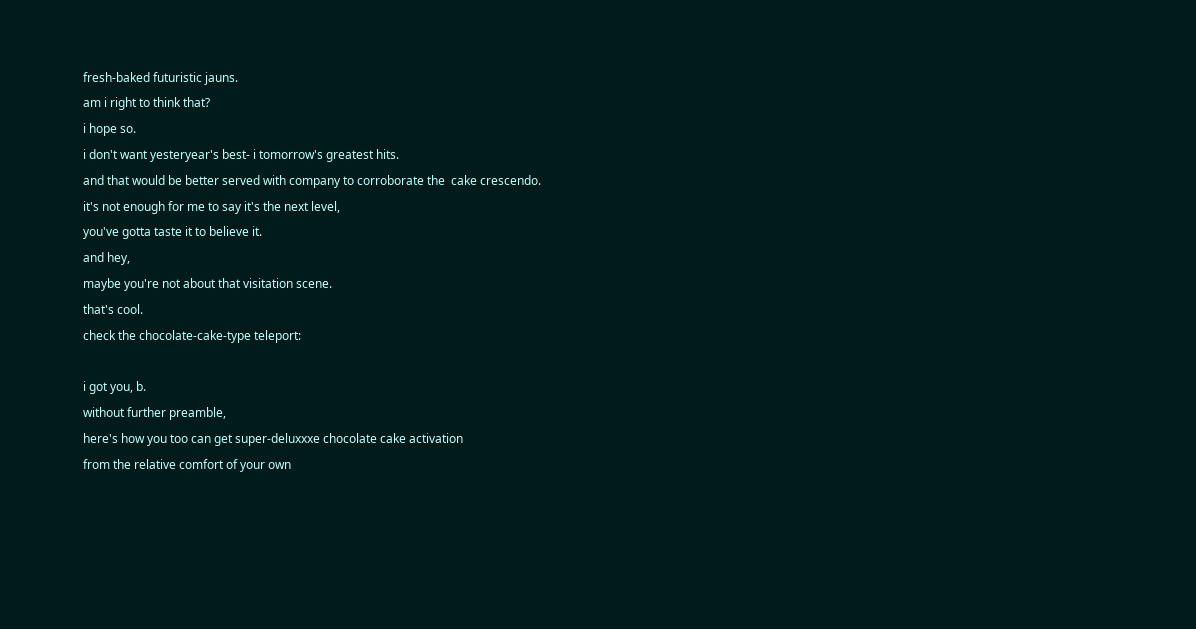fresh-baked futuristic jauns.
am i right to think that?
i hope so.
i don't want yesteryear's best- i tomorrow's greatest hits.
and that would be better served with company to corroborate the  cake crescendo.
it's not enough for me to say it's the next level,
you've gotta taste it to believe it.
and hey,
maybe you're not about that visitation scene.
that's cool.
check the chocolate-cake-type teleport:

i got you, b.
without further preamble,
here's how you too can get super-deluxxxe chocolate cake activation
from the relative comfort of your own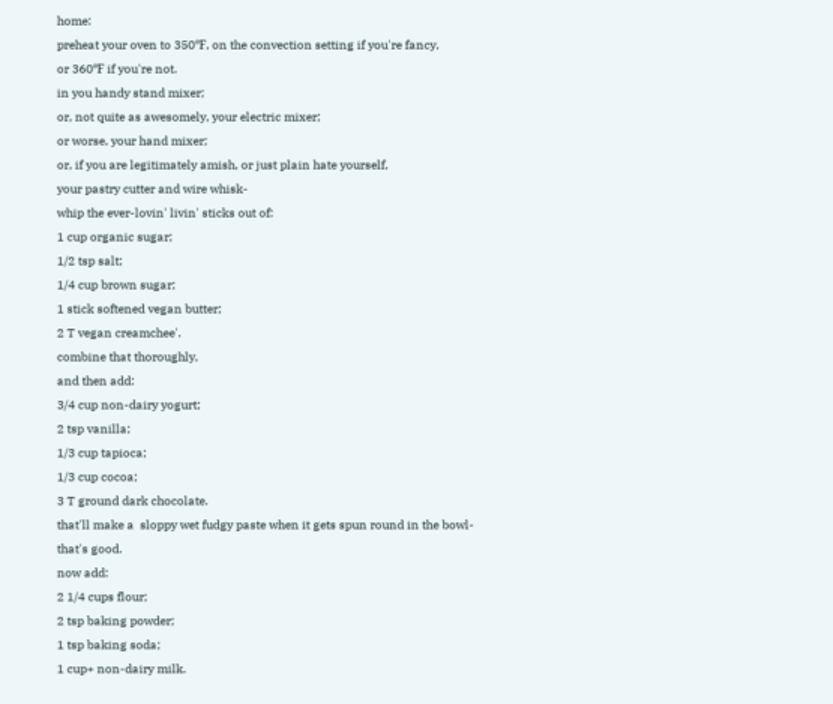home:
preheat your oven to 350℉, on the convection setting if you're fancy,
or 360℉ if you're not.
in you handy stand mixer;
or, not quite as awesomely, your electric mixer;
or worse, your hand mixer;
or, if you are legitimately amish, or just plain hate yourself,
your pastry cutter and wire whisk-
whip the ever-lovin' livin' sticks out of:
1 cup organic sugar;
1/2 tsp salt;
1/4 cup brown sugar;
1 stick softened vegan butter;
2 T vegan creamchee'.
combine that thoroughly,
and then add:
3/4 cup non-dairy yogurt;
2 tsp vanilla;
1/3 cup tapioca;
1/3 cup cocoa;
3 T ground dark chocolate.
that'll make a  sloppy wet fudgy paste when it gets spun round in the bowl-
that's good.
now add:
2 1/4 cups flour;
2 tsp baking powder;
1 tsp baking soda;
1 cup+ non-dairy milk.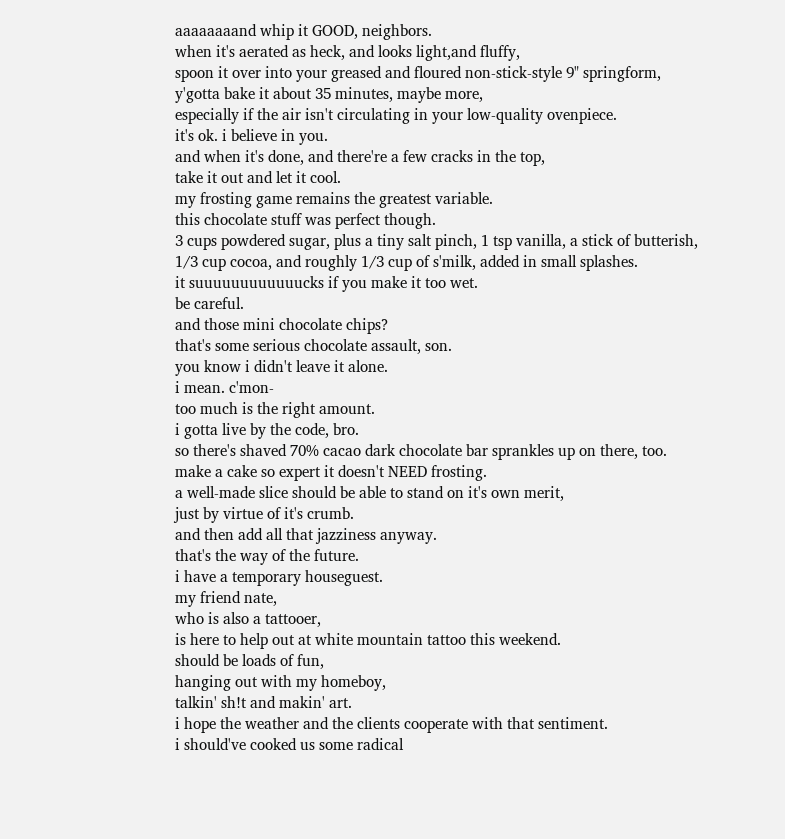aaaaaaaand whip it GOOD, neighbors.
when it's aerated as heck, and looks light,and fluffy,
spoon it over into your greased and floured non-stick-style 9" springform,
y'gotta bake it about 35 minutes, maybe more,
especially if the air isn't circulating in your low-quality ovenpiece.
it's ok. i believe in you.
and when it's done, and there're a few cracks in the top,
take it out and let it cool.
my frosting game remains the greatest variable.
this chocolate stuff was perfect though.
3 cups powdered sugar, plus a tiny salt pinch, 1 tsp vanilla, a stick of butterish,
1/3 cup cocoa, and roughly 1/3 cup of s'milk, added in small splashes.
it suuuuuuuuuuuucks if you make it too wet.
be careful.
and those mini chocolate chips?
that's some serious chocolate assault, son.
you know i didn't leave it alone.
i mean. c'mon-
too much is the right amount.
i gotta live by the code, bro.
so there's shaved 70% cacao dark chocolate bar sprankles up on there, too.
make a cake so expert it doesn't NEED frosting.
a well-made slice should be able to stand on it's own merit,
just by virtue of it's crumb.
and then add all that jazziness anyway.
that's the way of the future.
i have a temporary houseguest.
my friend nate,
who is also a tattooer,
is here to help out at white mountain tattoo this weekend.
should be loads of fun,
hanging out with my homeboy,
talkin' sh!t and makin' art.
i hope the weather and the clients cooperate with that sentiment.
i should've cooked us some radical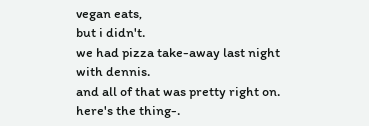vegan eats,
but i didn't.
we had pizza take-away last night with dennis.
and all of that was pretty right on.
here's the thing-.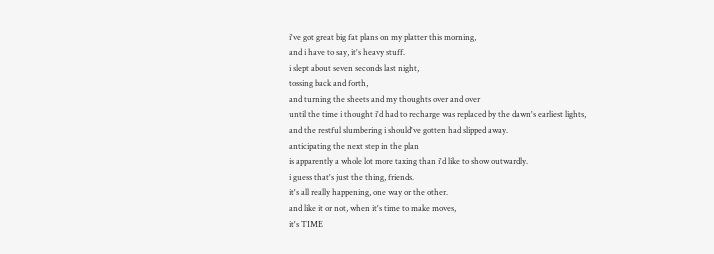i've got great big fat plans on my platter this morning,
and i have to say, it's heavy stuff.
i slept about seven seconds last night,
tossing back and forth,
and turning the sheets and my thoughts over and over
until the time i thought i'd had to recharge was replaced by the dawn's earliest lights,
and the restful slumbering i should've gotten had slipped away.
anticipating the next step in the plan
is apparently a whole lot more taxing than i'd like to show outwardly.
i guess that's just the thing, friends.
it's all really happening, one way or the other.
and like it or not, when it's time to make moves,
it's TIME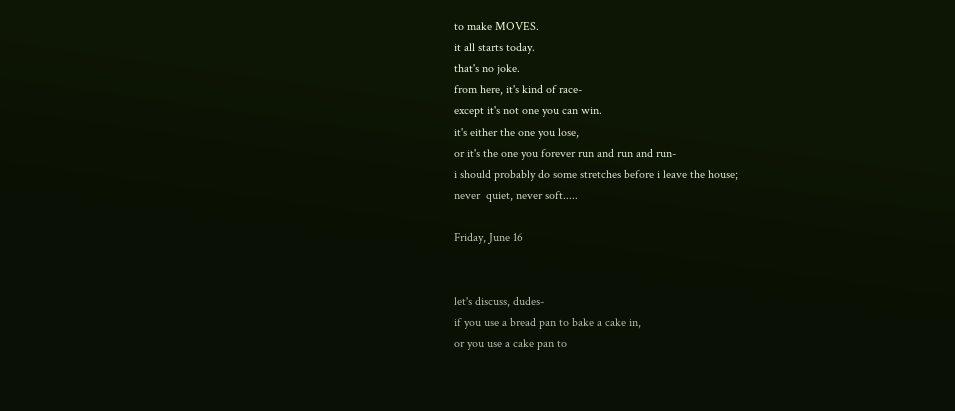to make MOVES.
it all starts today.
that's no joke.
from here, it's kind of race-
except it's not one you can win.
it's either the one you lose,
or it's the one you forever run and run and run-
i should probably do some stretches before i leave the house;
never  quiet, never soft.....

Friday, June 16


let's discuss, dudes-
if you use a bread pan to bake a cake in,
or you use a cake pan to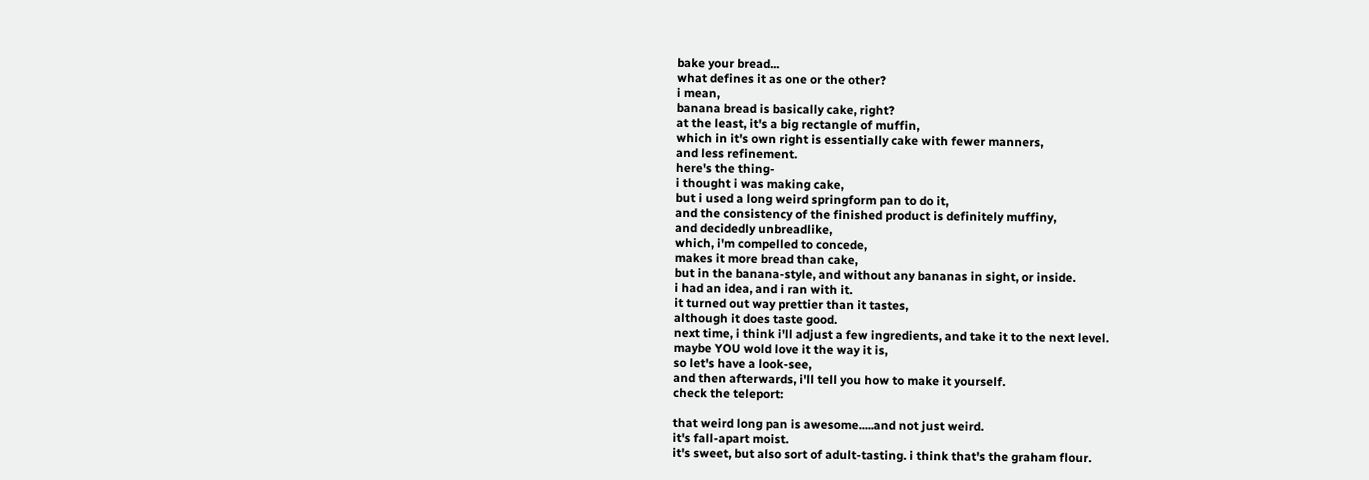bake your bread...
what defines it as one or the other?
i mean,
banana bread is basically cake, right?
at the least, it's a big rectangle of muffin,
which in it's own right is essentially cake with fewer manners,
and less refinement.
here's the thing-
i thought i was making cake,
but i used a long weird springform pan to do it,
and the consistency of the finished product is definitely muffiny,
and decidedly unbreadlike,
which, i'm compelled to concede,
makes it more bread than cake,
but in the banana-style, and without any bananas in sight, or inside.
i had an idea, and i ran with it.
it turned out way prettier than it tastes,
although it does taste good.
next time, i think i'll adjust a few ingredients, and take it to the next level.
maybe YOU wold love it the way it is,
so let's have a look-see,
and then afterwards, i'll tell you how to make it yourself.
check the teleport:

that weird long pan is awesome.....and not just weird.
it's fall-apart moist.
it's sweet, but also sort of adult-tasting. i think that's the graham flour.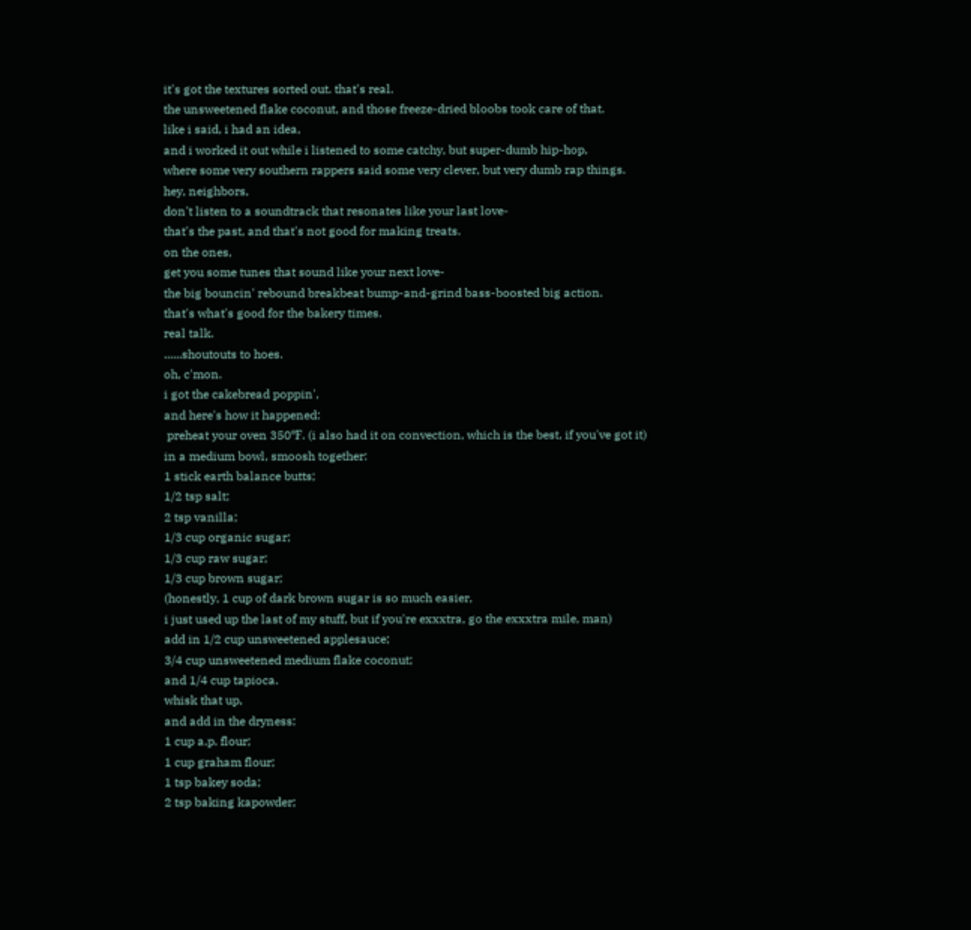it's got the textures sorted out. that's real.
the unsweetened flake coconut, and those freeze-dried bloobs took care of that.
like i said, i had an idea,
and i worked it out while i listened to some catchy, but super-dumb hip-hop,
where some very southern rappers said some very clever, but very dumb rap things.
hey, neighbors,
don't listen to a soundtrack that resonates like your last love-
that's the past, and that's not good for making treats.
on the ones,
get you some tunes that sound like your next love-
the big bouncin' rebound breakbeat bump-and-grind bass-boosted big action.
that's what's good for the bakery times.
real talk.
......shoutouts to hoes.
oh, c'mon.
i got the cakebread poppin',
and here's how it happened:
 preheat your oven 350℉. (i also had it on convection, which is the best, if you've got it)
in a medium bowl, smoosh together:
1 stick earth balance butts;
1/2 tsp salt;
2 tsp vanilla;
1/3 cup organic sugar;
1/3 cup raw sugar;
1/3 cup brown sugar;
(honestly, 1 cup of dark brown sugar is so much easier,
i just used up the last of my stuff, but if you're exxxtra, go the exxxtra mile, man)
add in 1/2 cup unsweetened applesauce;
3/4 cup unsweetened medium flake coconut;
and 1/4 cup tapioca.
whisk that up,
and add in the dryness:
1 cup a.p. flour;
1 cup graham flour;
1 tsp bakey soda;
2 tsp baking kapowder;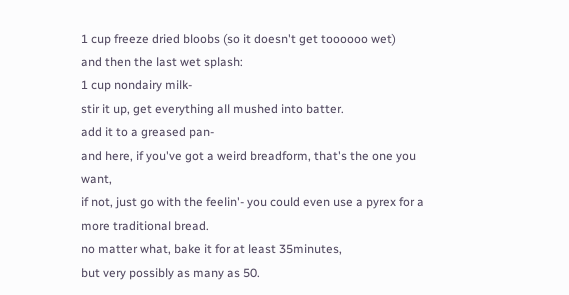1 cup freeze dried bloobs (so it doesn't get toooooo wet)
and then the last wet splash:
1 cup nondairy milk-
stir it up, get everything all mushed into batter.
add it to a greased pan-
and here, if you've got a weird breadform, that's the one you want,
if not, just go with the feelin'- you could even use a pyrex for a more traditional bread.
no matter what, bake it for at least 35minutes,
but very possibly as many as 50.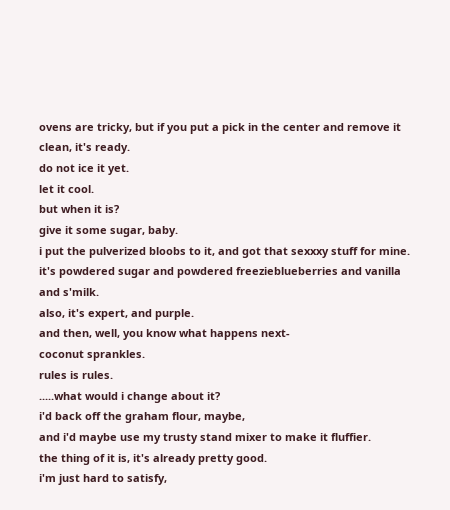ovens are tricky, but if you put a pick in the center and remove it clean, it's ready.
do not ice it yet.
let it cool.
but when it is?
give it some sugar, baby.
i put the pulverized bloobs to it, and got that sexxxy stuff for mine.
it's powdered sugar and powdered freezieblueberries and vanilla and s'milk.
also, it's expert, and purple.
and then, well, you know what happens next-
coconut sprankles.
rules is rules.
.....what would i change about it?
i'd back off the graham flour, maybe,
and i'd maybe use my trusty stand mixer to make it fluffier.
the thing of it is, it's already pretty good.
i'm just hard to satisfy,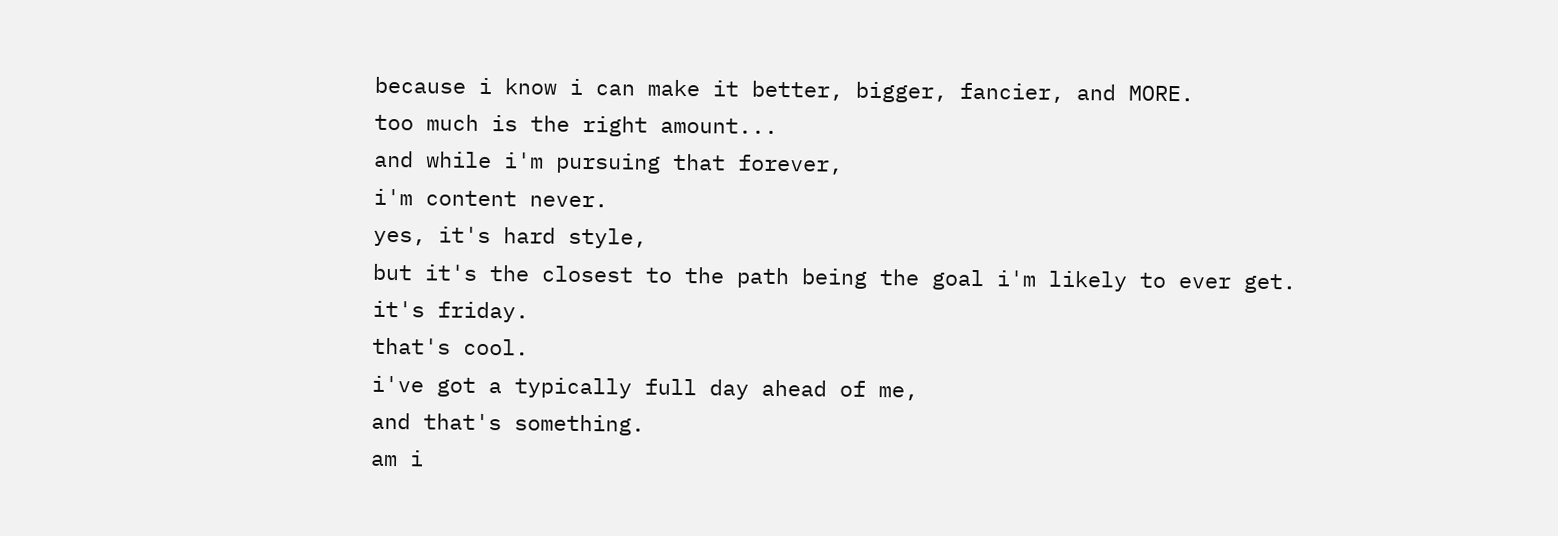because i know i can make it better, bigger, fancier, and MORE.
too much is the right amount...
and while i'm pursuing that forever,
i'm content never.
yes, it's hard style,
but it's the closest to the path being the goal i'm likely to ever get.
it's friday.
that's cool.
i've got a typically full day ahead of me,
and that's something.
am i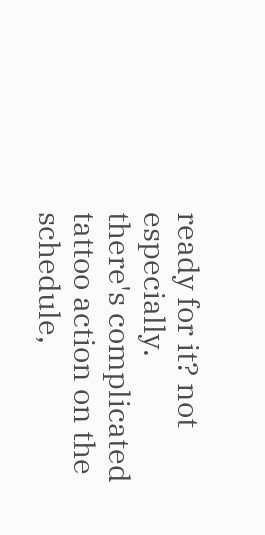ready for it? not especially.
there's complicated tattoo action on the schedule,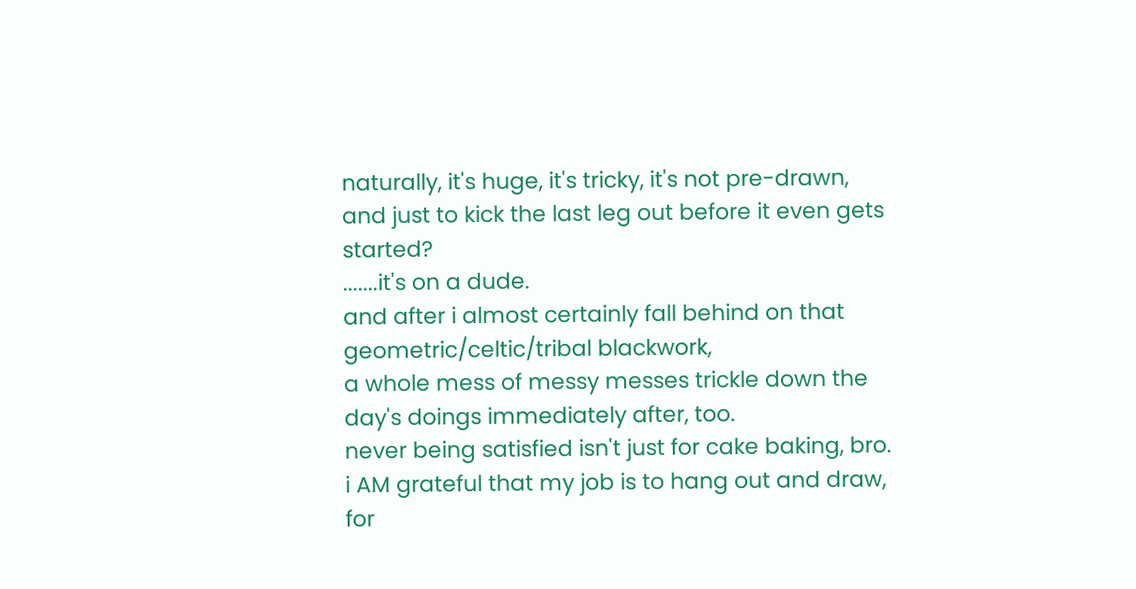naturally, it's huge, it's tricky, it's not pre-drawn,
and just to kick the last leg out before it even gets started?
.......it's on a dude.
and after i almost certainly fall behind on that geometric/celtic/tribal blackwork,
a whole mess of messy messes trickle down the day's doings immediately after, too.
never being satisfied isn't just for cake baking, bro.
i AM grateful that my job is to hang out and draw, for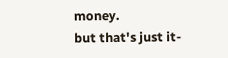money.
but that's just it-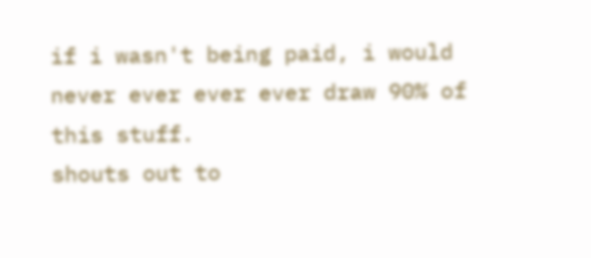if i wasn't being paid, i would never ever ever ever draw 90% of this stuff.
shouts out to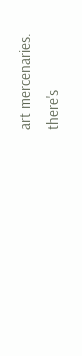art mercenaries.
there's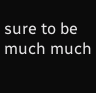sure to be much much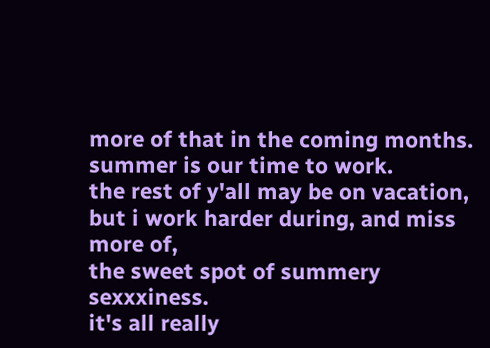more of that in the coming months.
summer is our time to work.
the rest of y'all may be on vacation,
but i work harder during, and miss more of,
the sweet spot of summery sexxxiness.
it's all really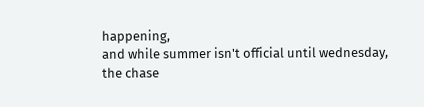happening,
and while summer isn't official until wednesday,
the chase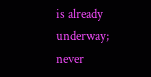is already underway;
never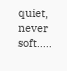quiet, never soft.....